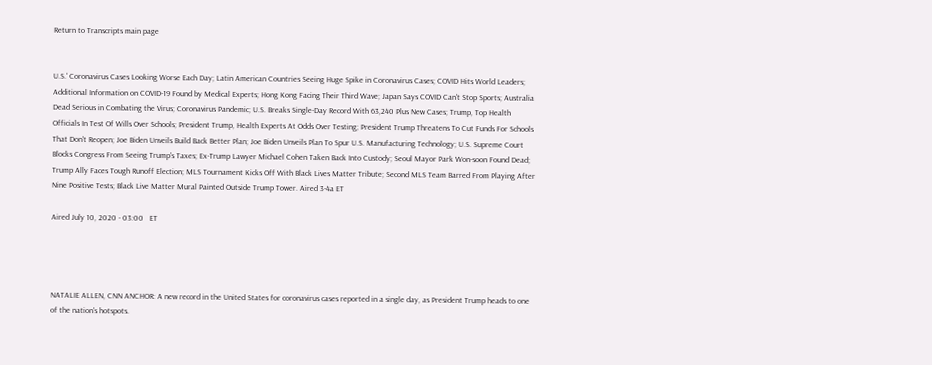Return to Transcripts main page


U.S.' Coronavirus Cases Looking Worse Each Day; Latin American Countries Seeing Huge Spike in Coronavirus Cases; COVID Hits World Leaders; Additional Information on COVID-19 Found by Medical Experts; Hong Kong Facing Their Third Wave; Japan Says COVID Can't Stop Sports; Australia Dead Serious in Combating the Virus; Coronavirus Pandemic; U.S. Breaks Single-Day Record With 63,240 Plus New Cases; Trump, Top Health Officials In Test Of Wills Over Schools; President Trump, Health Experts At Odds Over Testing; President Trump Threatens To Cut Funds For Schools That Don't Reopen; Joe Biden Unveils Build Back Better Plan; Joe Biden Unveils Plan To Spur U.S. Manufacturing Technology; U.S. Supreme Court Blocks Congress From Seeing Trump's Taxes; Ex-Trump Lawyer Michael Cohen Taken Back Into Custody; Seoul Mayor Park Won-soon Found Dead; Trump Ally Faces Tough Runoff Election; MLS Tournament Kicks Off With Black Lives Matter Tribute; Second MLS Team Barred From Playing After Nine Positive Tests; Black Live Matter Mural Painted Outside Trump Tower. Aired 3-4a ET

Aired July 10, 2020 - 03:00   ET




NATALIE ALLEN, CNN ANCHOR: A new record in the United States for coronavirus cases reported in a single day, as President Trump heads to one of the nation's hotspots.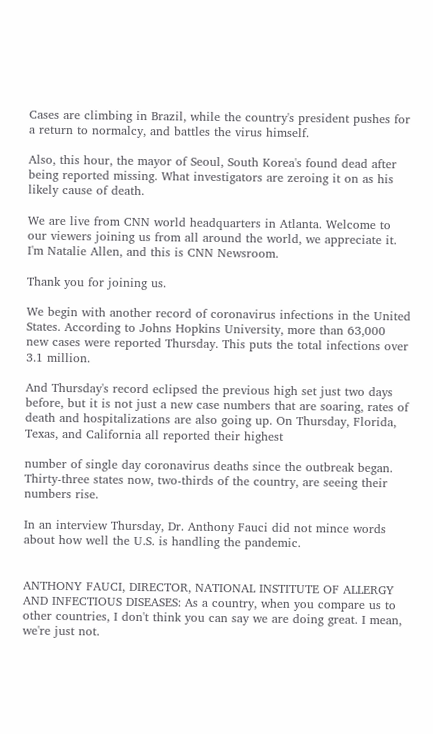Cases are climbing in Brazil, while the country's president pushes for a return to normalcy, and battles the virus himself.

Also, this hour, the mayor of Seoul, South Korea's found dead after being reported missing. What investigators are zeroing it on as his likely cause of death.

We are live from CNN world headquarters in Atlanta. Welcome to our viewers joining us from all around the world, we appreciate it. I'm Natalie Allen, and this is CNN Newsroom.

Thank you for joining us.

We begin with another record of coronavirus infections in the United States. According to Johns Hopkins University, more than 63,000 new cases were reported Thursday. This puts the total infections over 3.1 million.

And Thursday's record eclipsed the previous high set just two days before, but it is not just a new case numbers that are soaring, rates of death and hospitalizations are also going up. On Thursday, Florida, Texas, and California all reported their highest

number of single day coronavirus deaths since the outbreak began. Thirty-three states now, two-thirds of the country, are seeing their numbers rise.

In an interview Thursday, Dr. Anthony Fauci did not mince words about how well the U.S. is handling the pandemic.


ANTHONY FAUCI, DIRECTOR, NATIONAL INSTITUTE OF ALLERGY AND INFECTIOUS DISEASES: As a country, when you compare us to other countries, I don't think you can say we are doing great. I mean, we're just not.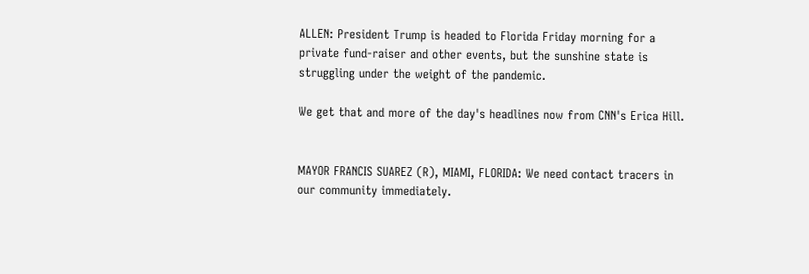ALLEN: President Trump is headed to Florida Friday morning for a private fund-raiser and other events, but the sunshine state is struggling under the weight of the pandemic.

We get that and more of the day's headlines now from CNN's Erica Hill.


MAYOR FRANCIS SUAREZ (R), MIAMI, FLORIDA: We need contact tracers in our community immediately.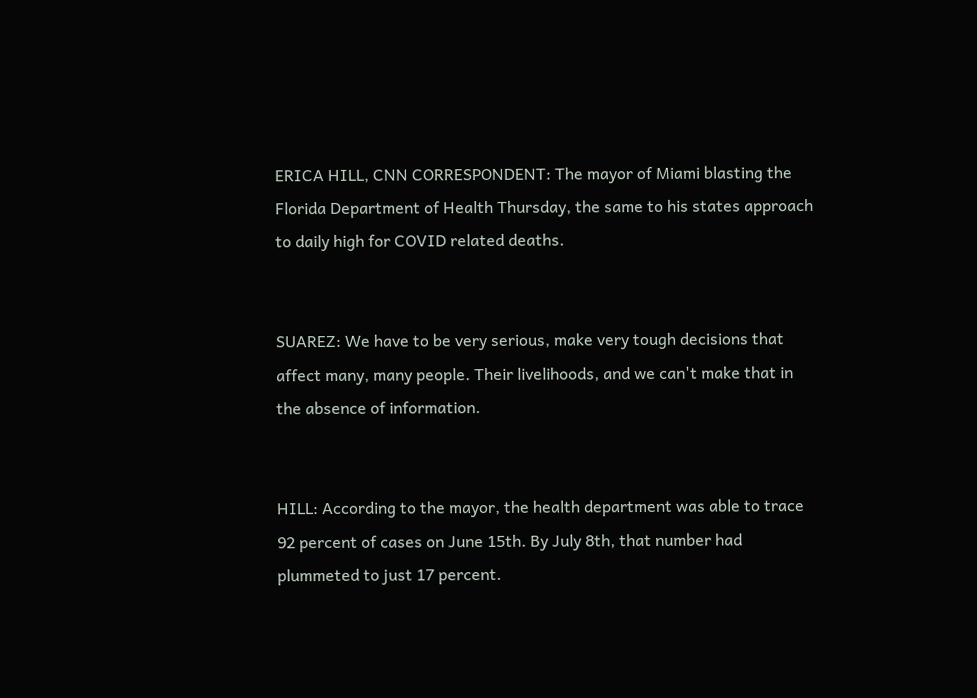ERICA HILL, CNN CORRESPONDENT: The mayor of Miami blasting the Florida Department of Health Thursday, the same to his states approach to daily high for COVID related deaths.


SUAREZ: We have to be very serious, make very tough decisions that affect many, many people. Their livelihoods, and we can't make that in the absence of information.


HILL: According to the mayor, the health department was able to trace 92 percent of cases on June 15th. By July 8th, that number had plummeted to just 17 percent.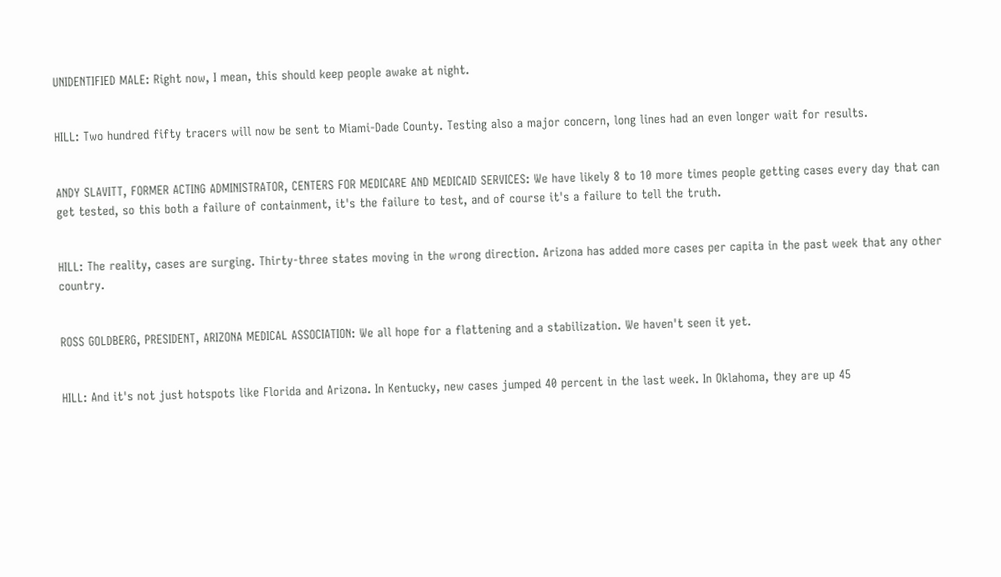UNIDENTIFIED MALE: Right now, I mean, this should keep people awake at night.


HILL: Two hundred fifty tracers will now be sent to Miami-Dade County. Testing also a major concern, long lines had an even longer wait for results.


ANDY SLAVITT, FORMER ACTING ADMINISTRATOR, CENTERS FOR MEDICARE AND MEDICAID SERVICES: We have likely 8 to 10 more times people getting cases every day that can get tested, so this both a failure of containment, it's the failure to test, and of course it's a failure to tell the truth.


HILL: The reality, cases are surging. Thirty-three states moving in the wrong direction. Arizona has added more cases per capita in the past week that any other country.


ROSS GOLDBERG, PRESIDENT, ARIZONA MEDICAL ASSOCIATION: We all hope for a flattening and a stabilization. We haven't seen it yet.


HILL: And it's not just hotspots like Florida and Arizona. In Kentucky, new cases jumped 40 percent in the last week. In Oklahoma, they are up 45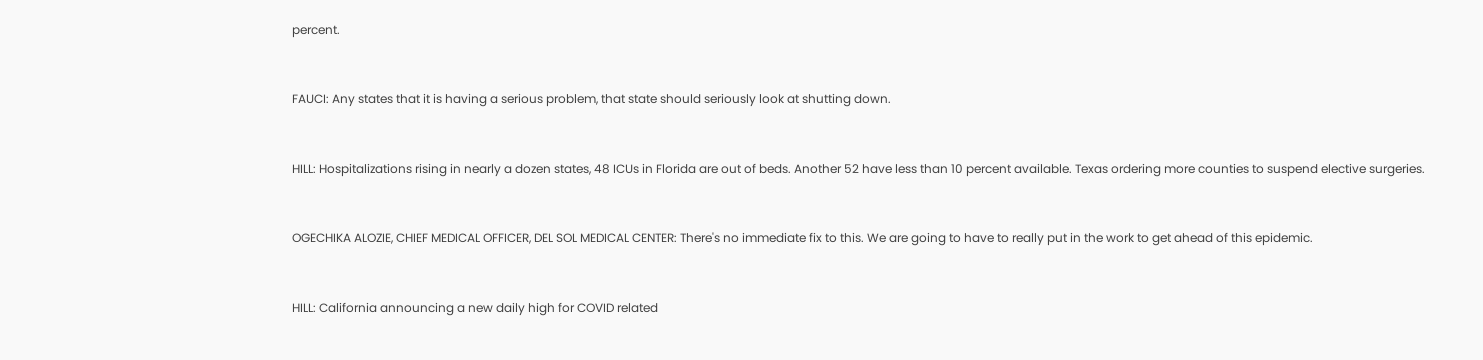percent.


FAUCI: Any states that it is having a serious problem, that state should seriously look at shutting down.


HILL: Hospitalizations rising in nearly a dozen states, 48 ICUs in Florida are out of beds. Another 52 have less than 10 percent available. Texas ordering more counties to suspend elective surgeries.


OGECHIKA ALOZIE, CHIEF MEDICAL OFFICER, DEL SOL MEDICAL CENTER: There's no immediate fix to this. We are going to have to really put in the work to get ahead of this epidemic.


HILL: California announcing a new daily high for COVID related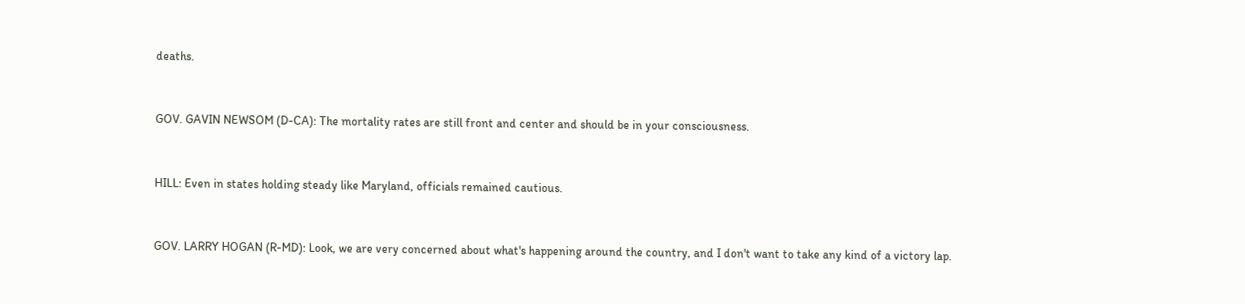deaths.


GOV. GAVIN NEWSOM (D-CA): The mortality rates are still front and center and should be in your consciousness.


HILL: Even in states holding steady like Maryland, officials remained cautious.


GOV. LARRY HOGAN (R-MD): Look, we are very concerned about what's happening around the country, and I don't want to take any kind of a victory lap.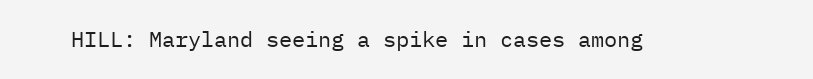HILL: Maryland seeing a spike in cases among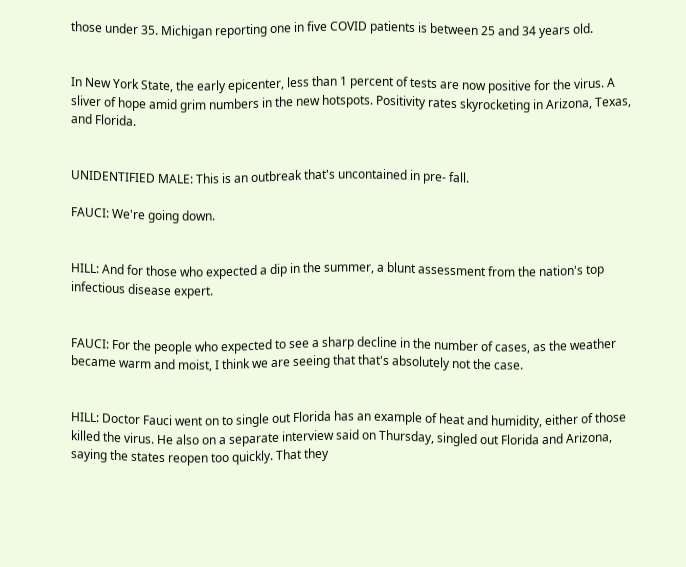those under 35. Michigan reporting one in five COVID patients is between 25 and 34 years old.


In New York State, the early epicenter, less than 1 percent of tests are now positive for the virus. A sliver of hope amid grim numbers in the new hotspots. Positivity rates skyrocketing in Arizona, Texas, and Florida.


UNIDENTIFIED MALE: This is an outbreak that's uncontained in pre- fall.

FAUCI: We're going down.


HILL: And for those who expected a dip in the summer, a blunt assessment from the nation's top infectious disease expert.


FAUCI: For the people who expected to see a sharp decline in the number of cases, as the weather became warm and moist, I think we are seeing that that's absolutely not the case.


HILL: Doctor Fauci went on to single out Florida has an example of heat and humidity, either of those killed the virus. He also on a separate interview said on Thursday, singled out Florida and Arizona, saying the states reopen too quickly. That they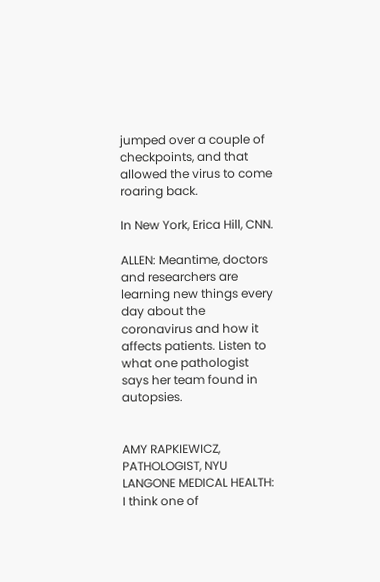jumped over a couple of checkpoints, and that allowed the virus to come roaring back.

In New York, Erica Hill, CNN.

ALLEN: Meantime, doctors and researchers are learning new things every day about the coronavirus and how it affects patients. Listen to what one pathologist says her team found in autopsies.


AMY RAPKIEWICZ, PATHOLOGIST, NYU LANGONE MEDICAL HEALTH: I think one of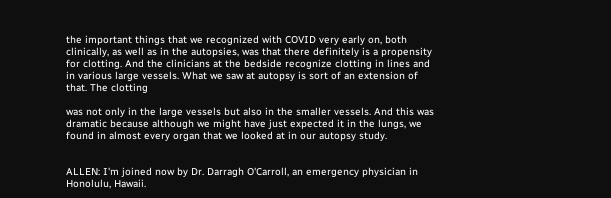the important things that we recognized with COVID very early on, both clinically, as well as in the autopsies, was that there definitely is a propensity for clotting. And the clinicians at the bedside recognize clotting in lines and in various large vessels. What we saw at autopsy is sort of an extension of that. The clotting

was not only in the large vessels but also in the smaller vessels. And this was dramatic because although we might have just expected it in the lungs, we found in almost every organ that we looked at in our autopsy study.


ALLEN: I'm joined now by Dr. Darragh O'Carroll, an emergency physician in Honolulu, Hawaii.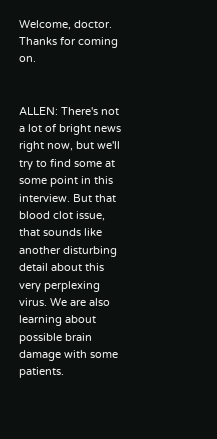Welcome, doctor. Thanks for coming on.


ALLEN: There's not a lot of bright news right now, but we'll try to find some at some point in this interview. But that blood clot issue, that sounds like another disturbing detail about this very perplexing virus. We are also learning about possible brain damage with some patients.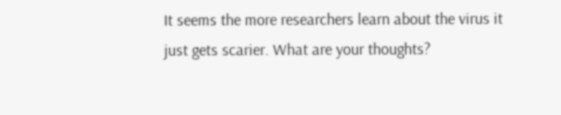It seems the more researchers learn about the virus it just gets scarier. What are your thoughts?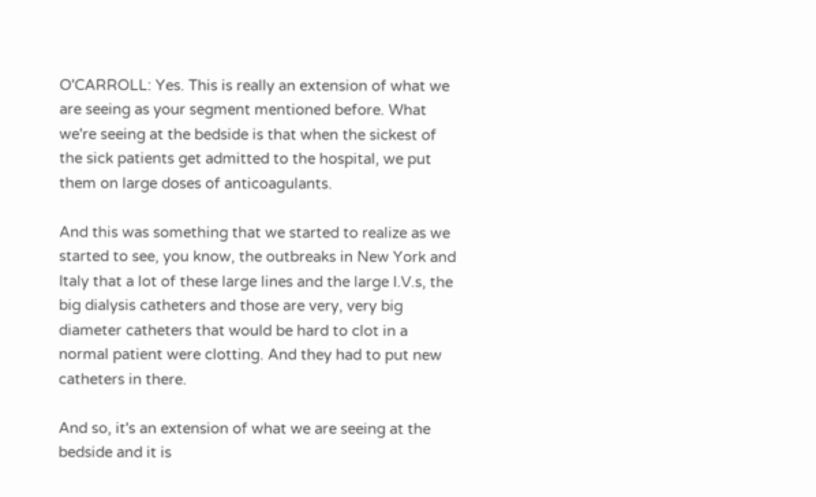O'CARROLL: Yes. This is really an extension of what we are seeing as your segment mentioned before. What we're seeing at the bedside is that when the sickest of the sick patients get admitted to the hospital, we put them on large doses of anticoagulants.

And this was something that we started to realize as we started to see, you know, the outbreaks in New York and Italy that a lot of these large lines and the large I.V.s, the big dialysis catheters and those are very, very big diameter catheters that would be hard to clot in a normal patient were clotting. And they had to put new catheters in there.

And so, it's an extension of what we are seeing at the bedside and it is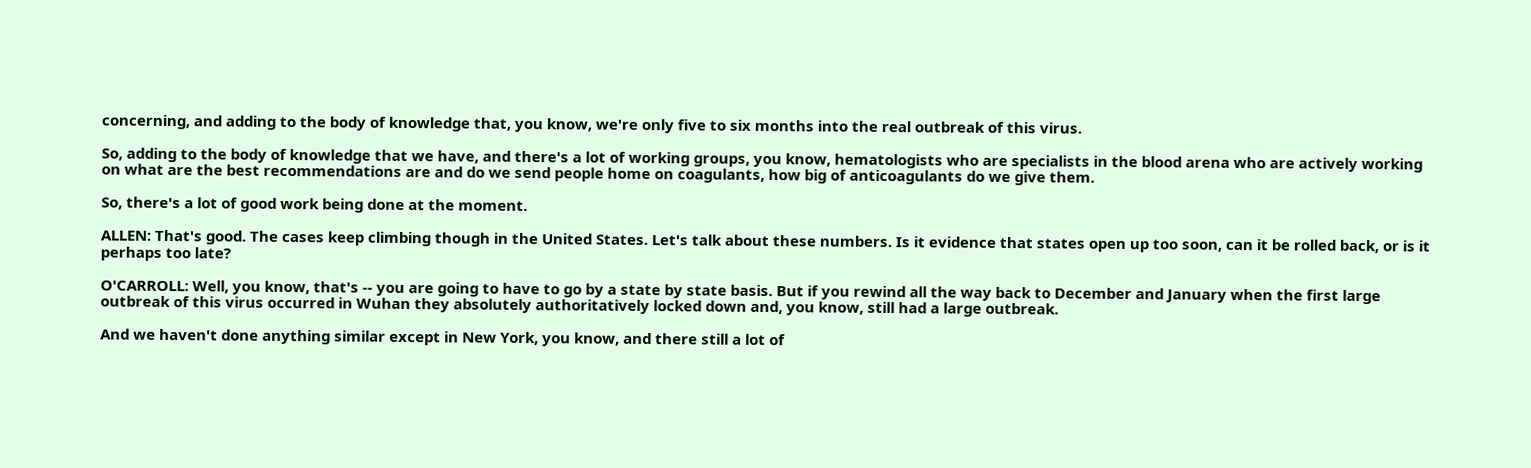concerning, and adding to the body of knowledge that, you know, we're only five to six months into the real outbreak of this virus.

So, adding to the body of knowledge that we have, and there's a lot of working groups, you know, hematologists who are specialists in the blood arena who are actively working on what are the best recommendations are and do we send people home on coagulants, how big of anticoagulants do we give them.

So, there's a lot of good work being done at the moment.

ALLEN: That's good. The cases keep climbing though in the United States. Let's talk about these numbers. Is it evidence that states open up too soon, can it be rolled back, or is it perhaps too late?

O'CARROLL: Well, you know, that's -- you are going to have to go by a state by state basis. But if you rewind all the way back to December and January when the first large outbreak of this virus occurred in Wuhan they absolutely authoritatively locked down and, you know, still had a large outbreak.

And we haven't done anything similar except in New York, you know, and there still a lot of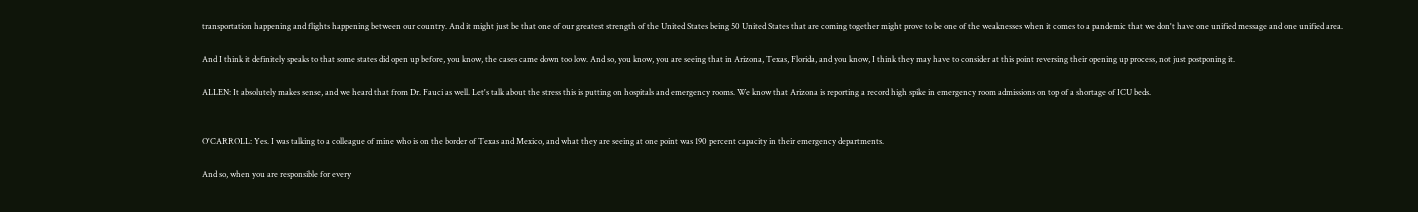transportation happening and flights happening between our country. And it might just be that one of our greatest strength of the United States being 50 United States that are coming together might prove to be one of the weaknesses when it comes to a pandemic that we don't have one unified message and one unified area.

And I think it definitely speaks to that some states did open up before, you know, the cases came down too low. And so, you know, you are seeing that in Arizona, Texas, Florida, and you know, I think they may have to consider at this point reversing their opening up process, not just postponing it.

ALLEN: It absolutely makes sense, and we heard that from Dr. Fauci as well. Let's talk about the stress this is putting on hospitals and emergency rooms. We know that Arizona is reporting a record high spike in emergency room admissions on top of a shortage of ICU beds.


O'CARROLL: Yes. I was talking to a colleague of mine who is on the border of Texas and Mexico, and what they are seeing at one point was 190 percent capacity in their emergency departments.

And so, when you are responsible for every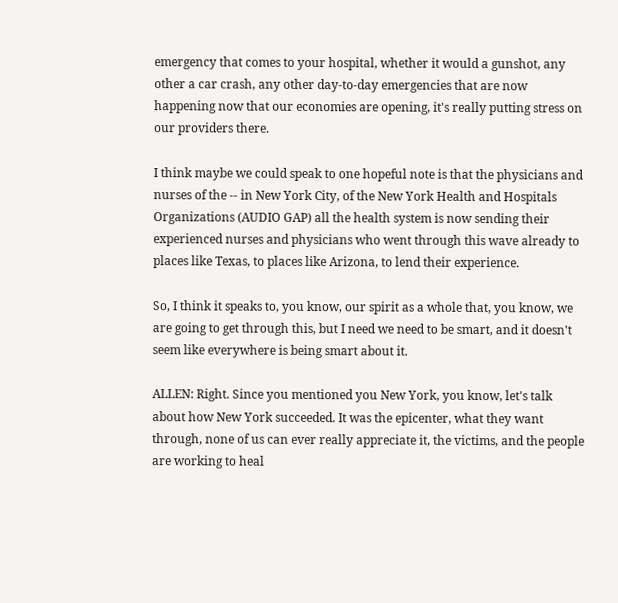emergency that comes to your hospital, whether it would a gunshot, any other a car crash, any other day-to-day emergencies that are now happening now that our economies are opening, it's really putting stress on our providers there.

I think maybe we could speak to one hopeful note is that the physicians and nurses of the -- in New York City, of the New York Health and Hospitals Organizations (AUDIO GAP) all the health system is now sending their experienced nurses and physicians who went through this wave already to places like Texas, to places like Arizona, to lend their experience.

So, I think it speaks to, you know, our spirit as a whole that, you know, we are going to get through this, but I need we need to be smart, and it doesn't seem like everywhere is being smart about it.

ALLEN: Right. Since you mentioned you New York, you know, let's talk about how New York succeeded. It was the epicenter, what they want through, none of us can ever really appreciate it, the victims, and the people are working to heal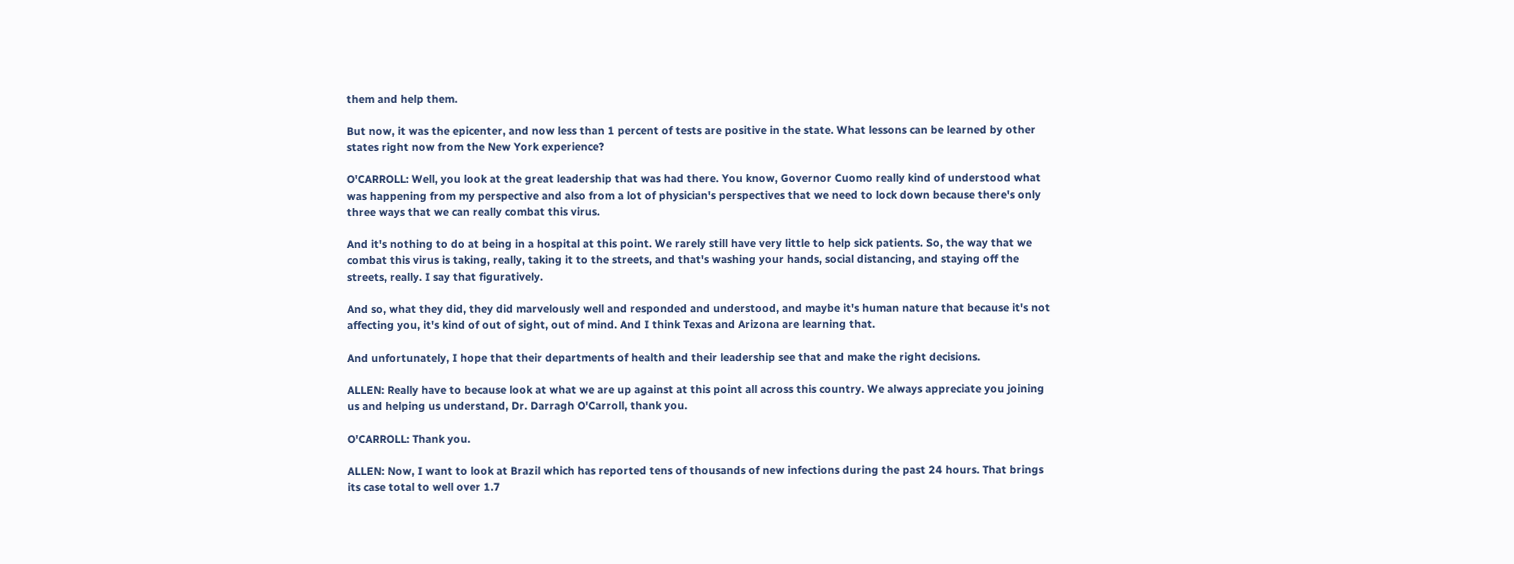them and help them.

But now, it was the epicenter, and now less than 1 percent of tests are positive in the state. What lessons can be learned by other states right now from the New York experience?

O'CARROLL: Well, you look at the great leadership that was had there. You know, Governor Cuomo really kind of understood what was happening from my perspective and also from a lot of physician's perspectives that we need to lock down because there's only three ways that we can really combat this virus.

And it's nothing to do at being in a hospital at this point. We rarely still have very little to help sick patients. So, the way that we combat this virus is taking, really, taking it to the streets, and that's washing your hands, social distancing, and staying off the streets, really. I say that figuratively.

And so, what they did, they did marvelously well and responded and understood, and maybe it's human nature that because it's not affecting you, it's kind of out of sight, out of mind. And I think Texas and Arizona are learning that.

And unfortunately, I hope that their departments of health and their leadership see that and make the right decisions.

ALLEN: Really have to because look at what we are up against at this point all across this country. We always appreciate you joining us and helping us understand, Dr. Darragh O'Carroll, thank you.

O'CARROLL: Thank you.

ALLEN: Now, I want to look at Brazil which has reported tens of thousands of new infections during the past 24 hours. That brings its case total to well over 1.7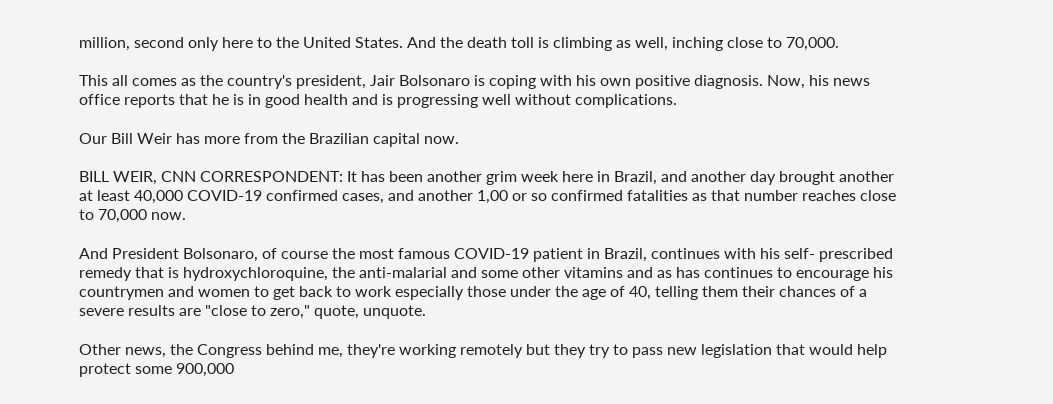million, second only here to the United States. And the death toll is climbing as well, inching close to 70,000.

This all comes as the country's president, Jair Bolsonaro is coping with his own positive diagnosis. Now, his news office reports that he is in good health and is progressing well without complications.

Our Bill Weir has more from the Brazilian capital now.

BILL WEIR, CNN CORRESPONDENT: It has been another grim week here in Brazil, and another day brought another at least 40,000 COVID-19 confirmed cases, and another 1,00 or so confirmed fatalities as that number reaches close to 70,000 now.

And President Bolsonaro, of course the most famous COVID-19 patient in Brazil, continues with his self- prescribed remedy that is hydroxychloroquine, the anti-malarial and some other vitamins and as has continues to encourage his countrymen and women to get back to work especially those under the age of 40, telling them their chances of a severe results are "close to zero," quote, unquote.

Other news, the Congress behind me, they're working remotely but they try to pass new legislation that would help protect some 900,000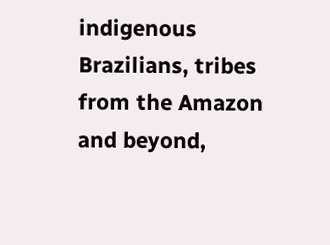indigenous Brazilians, tribes from the Amazon and beyond,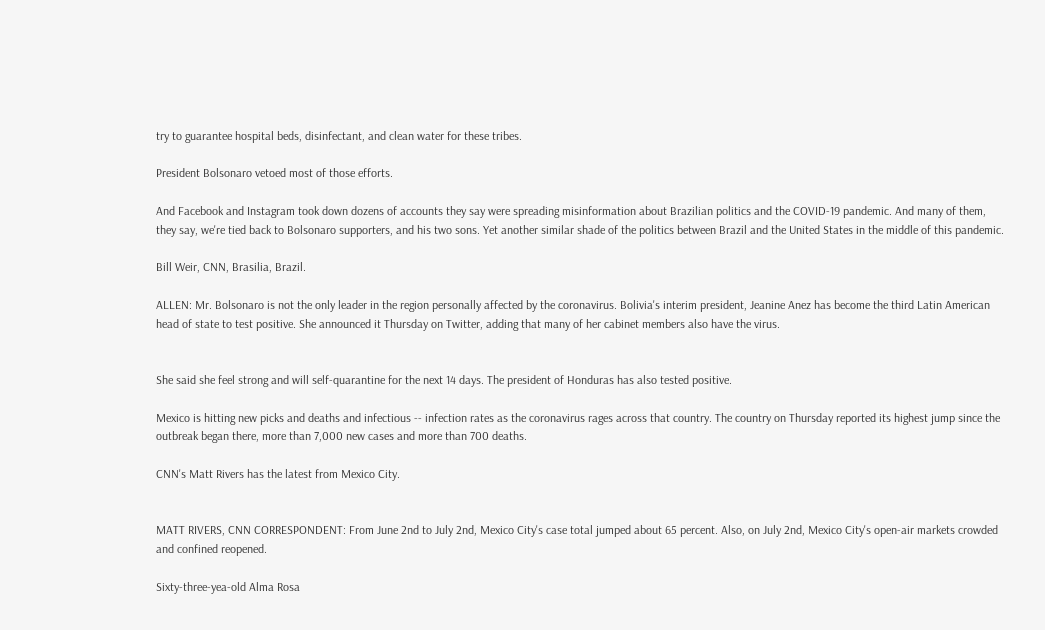try to guarantee hospital beds, disinfectant, and clean water for these tribes.

President Bolsonaro vetoed most of those efforts.

And Facebook and Instagram took down dozens of accounts they say were spreading misinformation about Brazilian politics and the COVID-19 pandemic. And many of them, they say, we're tied back to Bolsonaro supporters, and his two sons. Yet another similar shade of the politics between Brazil and the United States in the middle of this pandemic.

Bill Weir, CNN, Brasilia, Brazil.

ALLEN: Mr. Bolsonaro is not the only leader in the region personally affected by the coronavirus. Bolivia's interim president, Jeanine Anez has become the third Latin American head of state to test positive. She announced it Thursday on Twitter, adding that many of her cabinet members also have the virus.


She said she feel strong and will self-quarantine for the next 14 days. The president of Honduras has also tested positive.

Mexico is hitting new picks and deaths and infectious -- infection rates as the coronavirus rages across that country. The country on Thursday reported its highest jump since the outbreak began there, more than 7,000 new cases and more than 700 deaths.

CNN's Matt Rivers has the latest from Mexico City.


MATT RIVERS, CNN CORRESPONDENT: From June 2nd to July 2nd, Mexico City's case total jumped about 65 percent. Also, on July 2nd, Mexico City's open-air markets crowded and confined reopened.

Sixty-three-yea-old Alma Rosa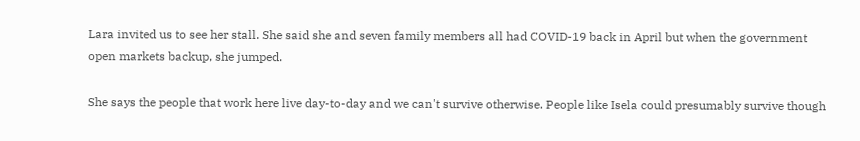Lara invited us to see her stall. She said she and seven family members all had COVID-19 back in April but when the government open markets backup, she jumped.

She says the people that work here live day-to-day and we can't survive otherwise. People like Isela could presumably survive though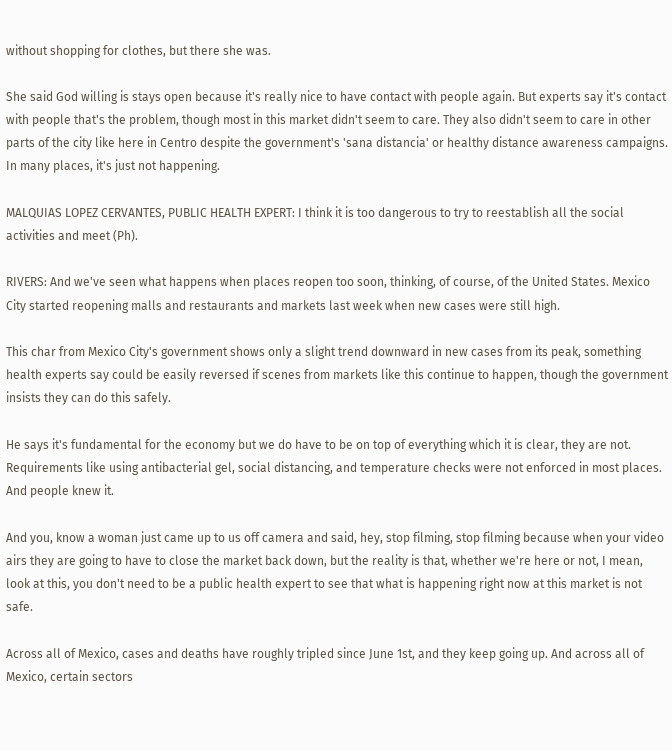without shopping for clothes, but there she was.

She said God willing is stays open because it's really nice to have contact with people again. But experts say it's contact with people that's the problem, though most in this market didn't seem to care. They also didn't seem to care in other parts of the city like here in Centro despite the government's 'sana distancia' or healthy distance awareness campaigns. In many places, it's just not happening.

MALQUIAS LOPEZ CERVANTES, PUBLIC HEALTH EXPERT: I think it is too dangerous to try to reestablish all the social activities and meet (Ph).

RIVERS: And we've seen what happens when places reopen too soon, thinking, of course, of the United States. Mexico City started reopening malls and restaurants and markets last week when new cases were still high.

This char from Mexico City's government shows only a slight trend downward in new cases from its peak, something health experts say could be easily reversed if scenes from markets like this continue to happen, though the government insists they can do this safely.

He says it's fundamental for the economy but we do have to be on top of everything which it is clear, they are not. Requirements like using antibacterial gel, social distancing, and temperature checks were not enforced in most places. And people knew it.

And you, know a woman just came up to us off camera and said, hey, stop filming, stop filming because when your video airs they are going to have to close the market back down, but the reality is that, whether we're here or not, I mean, look at this, you don't need to be a public health expert to see that what is happening right now at this market is not safe.

Across all of Mexico, cases and deaths have roughly tripled since June 1st, and they keep going up. And across all of Mexico, certain sectors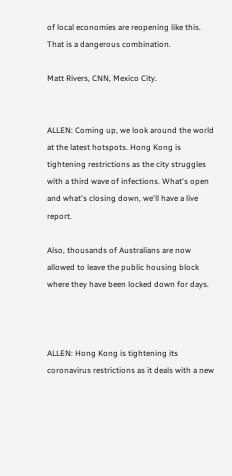of local economies are reopening like this. That is a dangerous combination.

Matt Rivers, CNN, Mexico City.


ALLEN: Coming up, we look around the world at the latest hotspots. Hong Kong is tightening restrictions as the city struggles with a third wave of infections. What's open and what's closing down, we'll have a live report.

Also, thousands of Australians are now allowed to leave the public housing block where they have been locked down for days.



ALLEN: Hong Kong is tightening its coronavirus restrictions as it deals with a new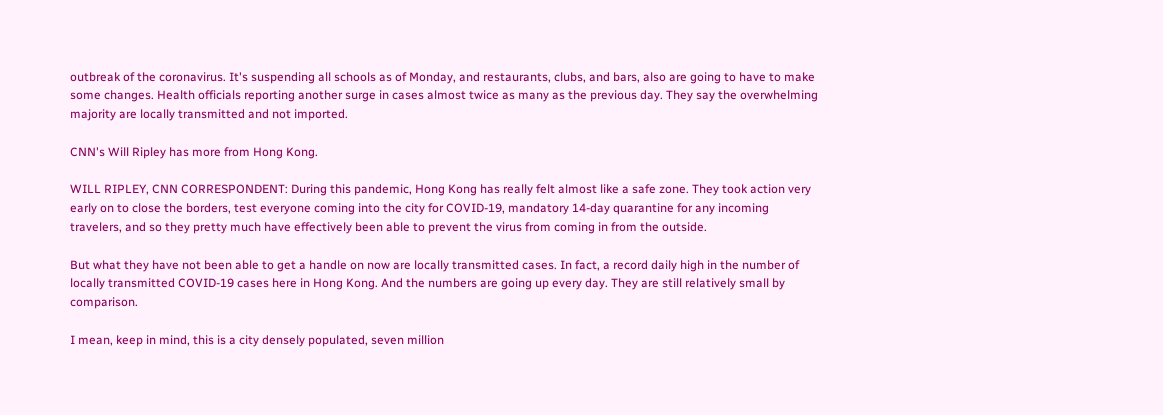outbreak of the coronavirus. It's suspending all schools as of Monday, and restaurants, clubs, and bars, also are going to have to make some changes. Health officials reporting another surge in cases almost twice as many as the previous day. They say the overwhelming majority are locally transmitted and not imported.

CNN's Will Ripley has more from Hong Kong.

WILL RIPLEY, CNN CORRESPONDENT: During this pandemic, Hong Kong has really felt almost like a safe zone. They took action very early on to close the borders, test everyone coming into the city for COVID-19, mandatory 14-day quarantine for any incoming travelers, and so they pretty much have effectively been able to prevent the virus from coming in from the outside.

But what they have not been able to get a handle on now are locally transmitted cases. In fact, a record daily high in the number of locally transmitted COVID-19 cases here in Hong Kong. And the numbers are going up every day. They are still relatively small by comparison.

I mean, keep in mind, this is a city densely populated, seven million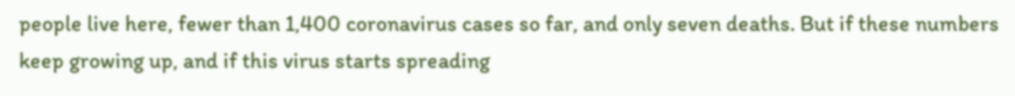people live here, fewer than 1,400 coronavirus cases so far, and only seven deaths. But if these numbers keep growing up, and if this virus starts spreading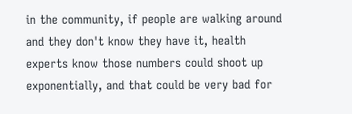in the community, if people are walking around and they don't know they have it, health experts know those numbers could shoot up exponentially, and that could be very bad for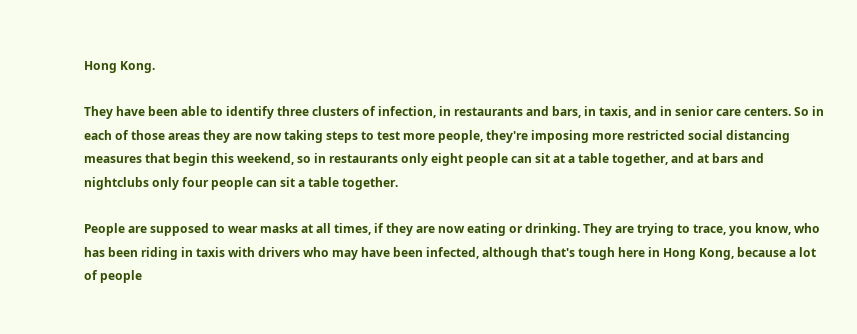Hong Kong.

They have been able to identify three clusters of infection, in restaurants and bars, in taxis, and in senior care centers. So in each of those areas they are now taking steps to test more people, they're imposing more restricted social distancing measures that begin this weekend, so in restaurants only eight people can sit at a table together, and at bars and nightclubs only four people can sit a table together.

People are supposed to wear masks at all times, if they are now eating or drinking. They are trying to trace, you know, who has been riding in taxis with drivers who may have been infected, although that's tough here in Hong Kong, because a lot of people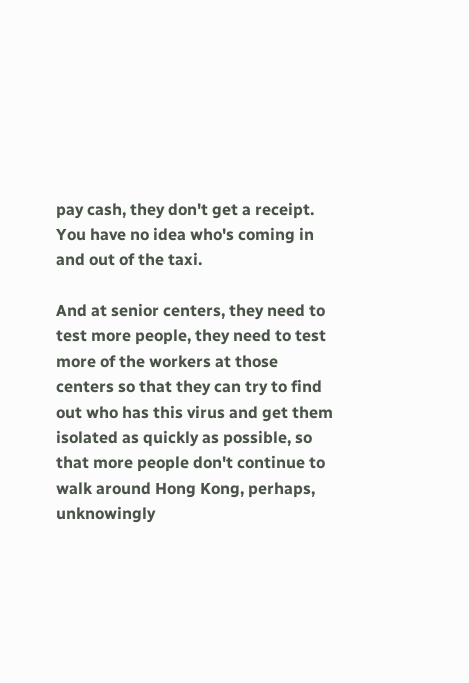pay cash, they don't get a receipt. You have no idea who's coming in and out of the taxi.

And at senior centers, they need to test more people, they need to test more of the workers at those centers so that they can try to find out who has this virus and get them isolated as quickly as possible, so that more people don't continue to walk around Hong Kong, perhaps, unknowingly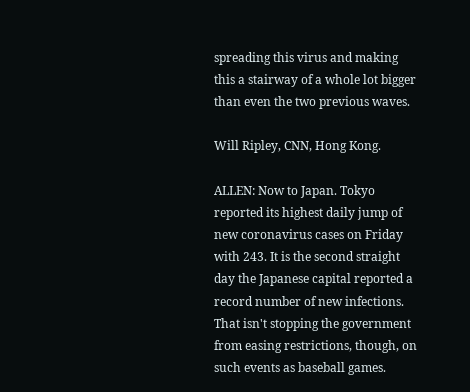spreading this virus and making this a stairway of a whole lot bigger than even the two previous waves.

Will Ripley, CNN, Hong Kong.

ALLEN: Now to Japan. Tokyo reported its highest daily jump of new coronavirus cases on Friday with 243. It is the second straight day the Japanese capital reported a record number of new infections. That isn't stopping the government from easing restrictions, though, on such events as baseball games.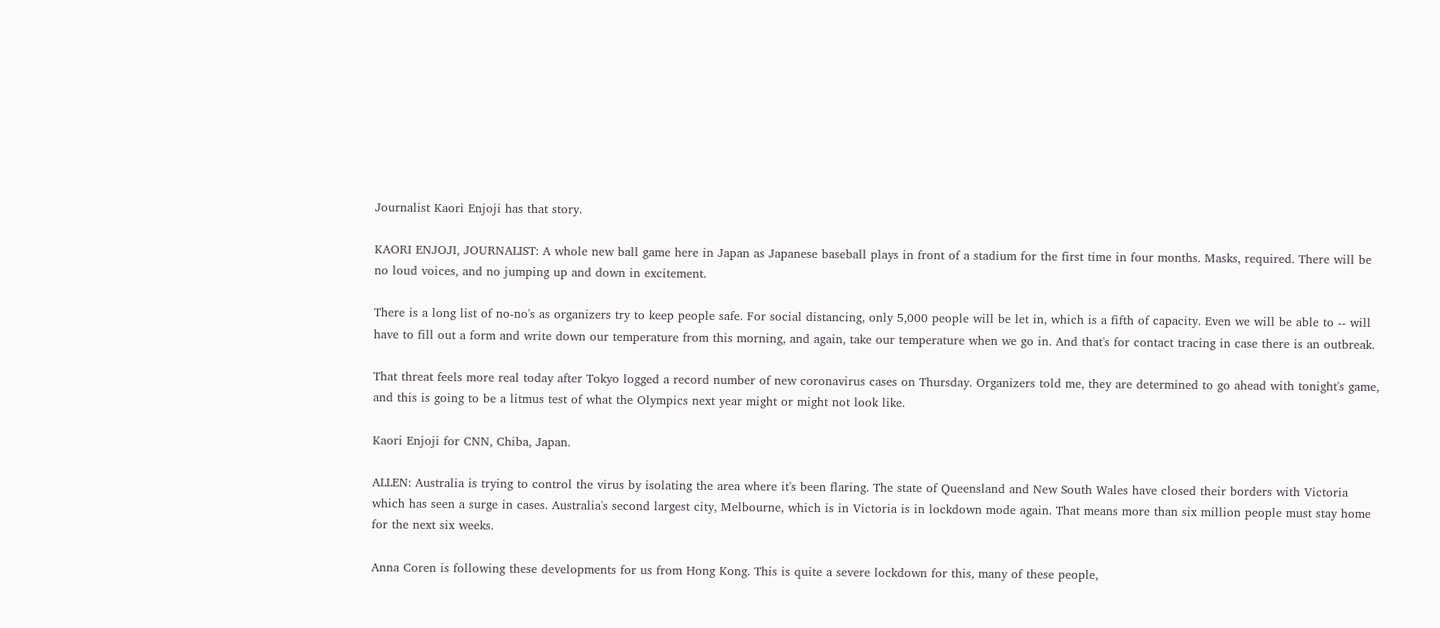Journalist Kaori Enjoji has that story.

KAORI ENJOJI, JOURNALIST: A whole new ball game here in Japan as Japanese baseball plays in front of a stadium for the first time in four months. Masks, required. There will be no loud voices, and no jumping up and down in excitement.

There is a long list of no-no's as organizers try to keep people safe. For social distancing, only 5,000 people will be let in, which is a fifth of capacity. Even we will be able to -- will have to fill out a form and write down our temperature from this morning, and again, take our temperature when we go in. And that's for contact tracing in case there is an outbreak.

That threat feels more real today after Tokyo logged a record number of new coronavirus cases on Thursday. Organizers told me, they are determined to go ahead with tonight's game, and this is going to be a litmus test of what the Olympics next year might or might not look like.

Kaori Enjoji for CNN, Chiba, Japan.

ALLEN: Australia is trying to control the virus by isolating the area where it's been flaring. The state of Queensland and New South Wales have closed their borders with Victoria which has seen a surge in cases. Australia's second largest city, Melbourne, which is in Victoria is in lockdown mode again. That means more than six million people must stay home for the next six weeks.

Anna Coren is following these developments for us from Hong Kong. This is quite a severe lockdown for this, many of these people,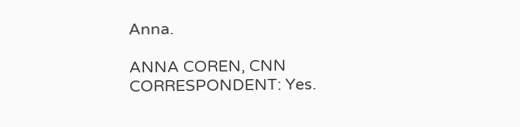Anna.

ANNA COREN, CNN CORRESPONDENT: Yes.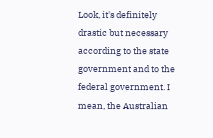Look, it's definitely drastic but necessary according to the state government and to the federal government. I mean, the Australian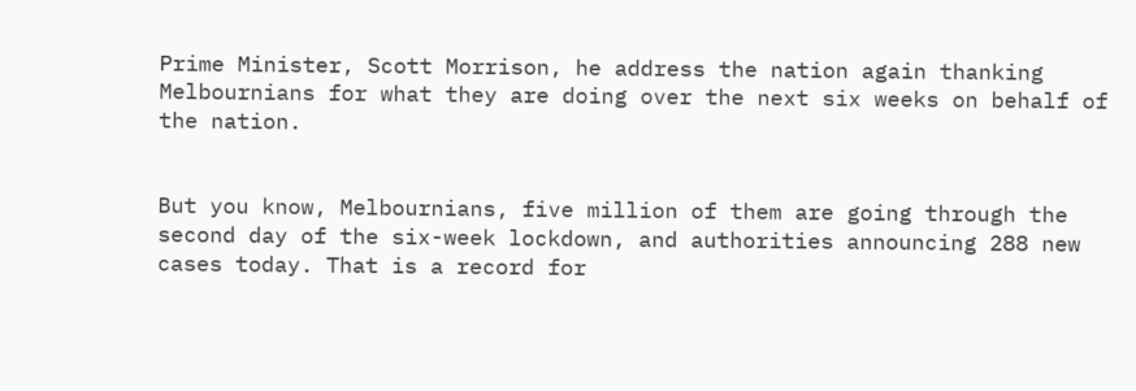Prime Minister, Scott Morrison, he address the nation again thanking Melbournians for what they are doing over the next six weeks on behalf of the nation.


But you know, Melbournians, five million of them are going through the second day of the six-week lockdown, and authorities announcing 288 new cases today. That is a record for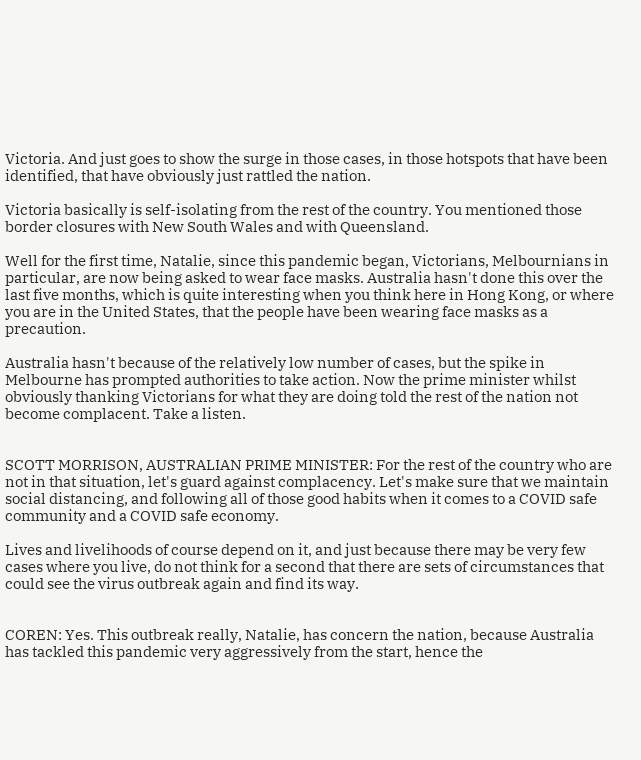Victoria. And just goes to show the surge in those cases, in those hotspots that have been identified, that have obviously just rattled the nation.

Victoria basically is self-isolating from the rest of the country. You mentioned those border closures with New South Wales and with Queensland.

Well for the first time, Natalie, since this pandemic began, Victorians, Melbournians in particular, are now being asked to wear face masks. Australia hasn't done this over the last five months, which is quite interesting when you think here in Hong Kong, or where you are in the United States, that the people have been wearing face masks as a precaution.

Australia hasn't because of the relatively low number of cases, but the spike in Melbourne has prompted authorities to take action. Now the prime minister whilst obviously thanking Victorians for what they are doing told the rest of the nation not become complacent. Take a listen.


SCOTT MORRISON, AUSTRALIAN PRIME MINISTER: For the rest of the country who are not in that situation, let's guard against complacency. Let's make sure that we maintain social distancing, and following all of those good habits when it comes to a COVID safe community and a COVID safe economy.

Lives and livelihoods of course depend on it, and just because there may be very few cases where you live, do not think for a second that there are sets of circumstances that could see the virus outbreak again and find its way.


COREN: Yes. This outbreak really, Natalie, has concern the nation, because Australia has tackled this pandemic very aggressively from the start, hence the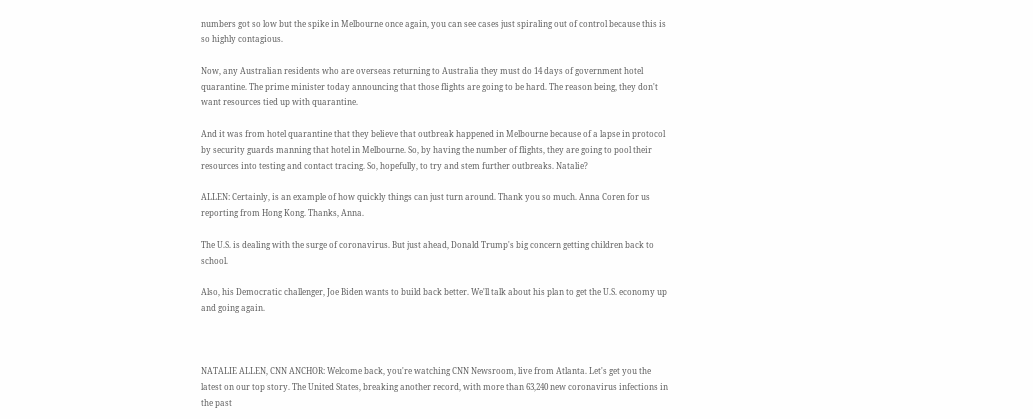numbers got so low but the spike in Melbourne once again, you can see cases just spiraling out of control because this is so highly contagious.

Now, any Australian residents who are overseas returning to Australia they must do 14 days of government hotel quarantine. The prime minister today announcing that those flights are going to be hard. The reason being, they don't want resources tied up with quarantine.

And it was from hotel quarantine that they believe that outbreak happened in Melbourne because of a lapse in protocol by security guards manning that hotel in Melbourne. So, by having the number of flights, they are going to pool their resources into testing and contact tracing. So, hopefully, to try and stem further outbreaks. Natalie?

ALLEN: Certainly, is an example of how quickly things can just turn around. Thank you so much. Anna Coren for us reporting from Hong Kong. Thanks, Anna.

The U.S. is dealing with the surge of coronavirus. But just ahead, Donald Trump's big concern getting children back to school.

Also, his Democratic challenger, Joe Biden wants to build back better. We'll talk about his plan to get the U.S. economy up and going again.



NATALIE ALLEN, CNN ANCHOR: Welcome back, you're watching CNN Newsroom, live from Atlanta. Let's get you the latest on our top story. The United States, breaking another record, with more than 63,240 new coronavirus infections in the past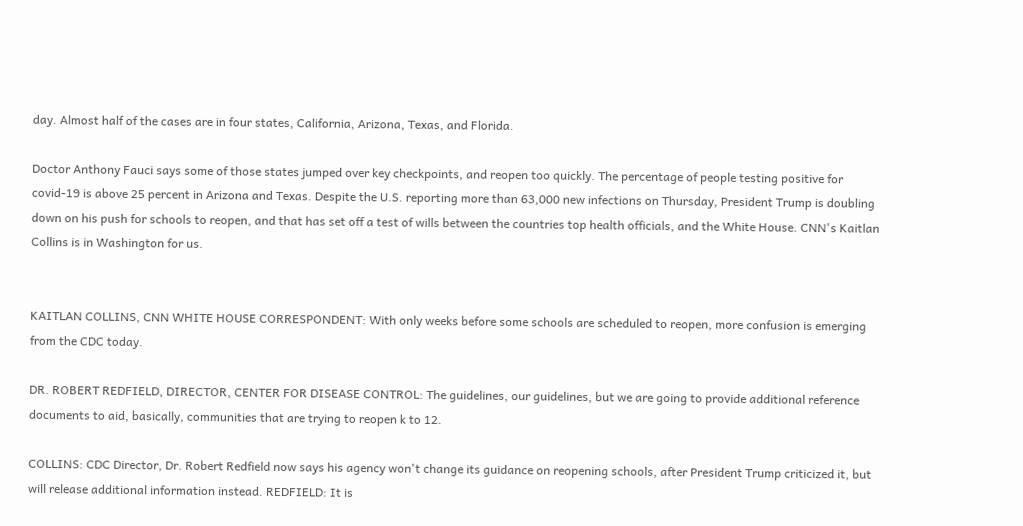day. Almost half of the cases are in four states, California, Arizona, Texas, and Florida.

Doctor Anthony Fauci says some of those states jumped over key checkpoints, and reopen too quickly. The percentage of people testing positive for covid-19 is above 25 percent in Arizona and Texas. Despite the U.S. reporting more than 63,000 new infections on Thursday, President Trump is doubling down on his push for schools to reopen, and that has set off a test of wills between the countries top health officials, and the White House. CNN's Kaitlan Collins is in Washington for us.


KAITLAN COLLINS, CNN WHITE HOUSE CORRESPONDENT: With only weeks before some schools are scheduled to reopen, more confusion is emerging from the CDC today.

DR. ROBERT REDFIELD, DIRECTOR, CENTER FOR DISEASE CONTROL: The guidelines, our guidelines, but we are going to provide additional reference documents to aid, basically, communities that are trying to reopen k to 12.

COLLINS: CDC Director, Dr. Robert Redfield now says his agency won't change its guidance on reopening schools, after President Trump criticized it, but will release additional information instead. REDFIELD: It is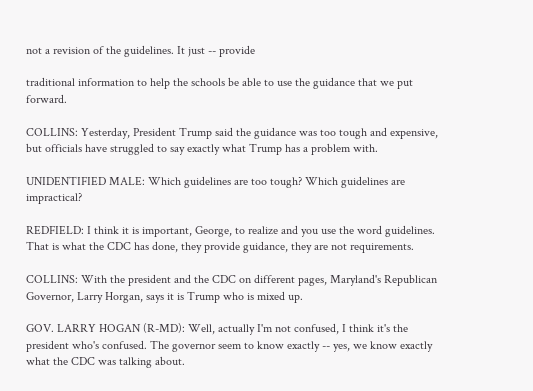not a revision of the guidelines. It just -- provide

traditional information to help the schools be able to use the guidance that we put forward.

COLLINS: Yesterday, President Trump said the guidance was too tough and expensive, but officials have struggled to say exactly what Trump has a problem with.

UNIDENTIFIED MALE: Which guidelines are too tough? Which guidelines are impractical?

REDFIELD: I think it is important, George, to realize and you use the word guidelines. That is what the CDC has done, they provide guidance, they are not requirements.

COLLINS: With the president and the CDC on different pages, Maryland's Republican Governor, Larry Horgan, says it is Trump who is mixed up.

GOV. LARRY HOGAN (R-MD): Well, actually I'm not confused, I think it's the president who's confused. The governor seem to know exactly -- yes, we know exactly what the CDC was talking about.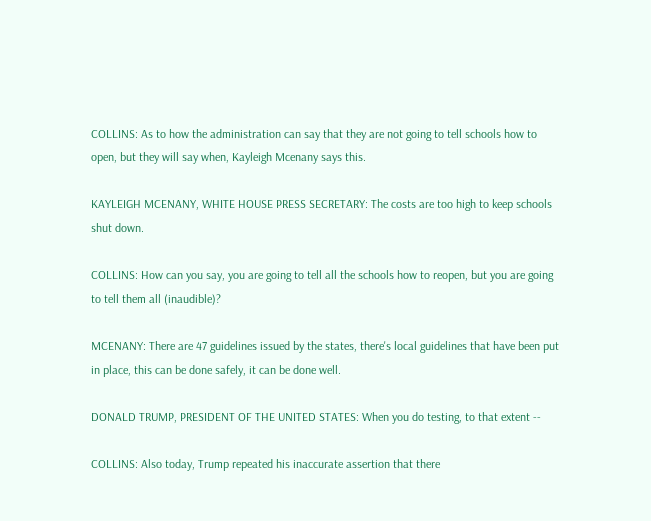COLLINS: As to how the administration can say that they are not going to tell schools how to open, but they will say when, Kayleigh Mcenany says this.

KAYLEIGH MCENANY, WHITE HOUSE PRESS SECRETARY: The costs are too high to keep schools shut down.

COLLINS: How can you say, you are going to tell all the schools how to reopen, but you are going to tell them all (inaudible)?

MCENANY: There are 47 guidelines issued by the states, there's local guidelines that have been put in place, this can be done safely, it can be done well.

DONALD TRUMP, PRESIDENT OF THE UNITED STATES: When you do testing, to that extent --

COLLINS: Also today, Trump repeated his inaccurate assertion that there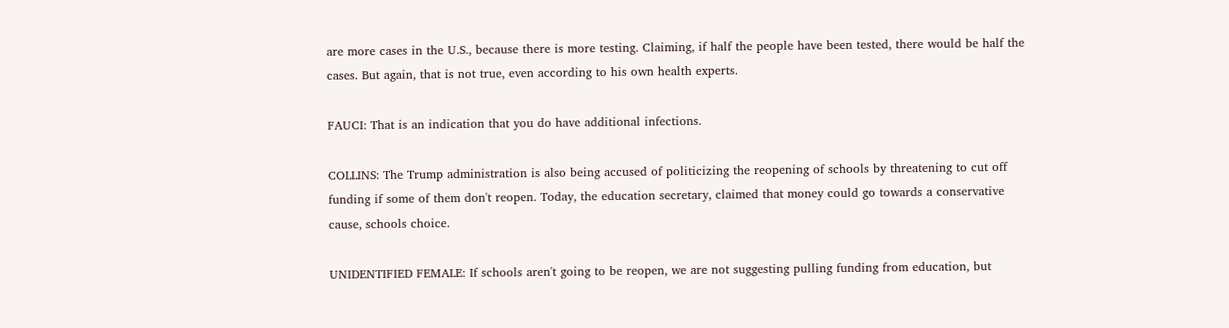are more cases in the U.S., because there is more testing. Claiming, if half the people have been tested, there would be half the cases. But again, that is not true, even according to his own health experts.

FAUCI: That is an indication that you do have additional infections.

COLLINS: The Trump administration is also being accused of politicizing the reopening of schools by threatening to cut off funding if some of them don't reopen. Today, the education secretary, claimed that money could go towards a conservative cause, schools choice.

UNIDENTIFIED FEMALE: If schools aren't going to be reopen, we are not suggesting pulling funding from education, but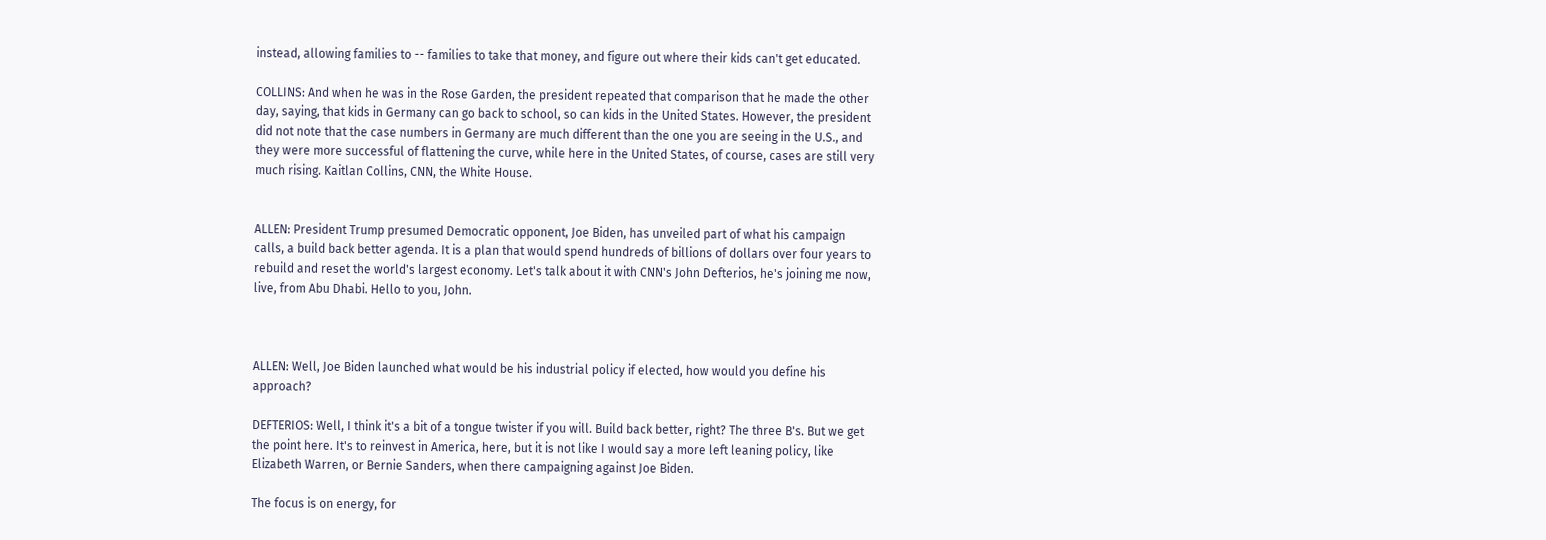instead, allowing families to -- families to take that money, and figure out where their kids can't get educated.

COLLINS: And when he was in the Rose Garden, the president repeated that comparison that he made the other day, saying, that kids in Germany can go back to school, so can kids in the United States. However, the president did not note that the case numbers in Germany are much different than the one you are seeing in the U.S., and they were more successful of flattening the curve, while here in the United States, of course, cases are still very much rising. Kaitlan Collins, CNN, the White House.


ALLEN: President Trump presumed Democratic opponent, Joe Biden, has unveiled part of what his campaign calls, a build back better agenda. It is a plan that would spend hundreds of billions of dollars over four years to rebuild and reset the world's largest economy. Let's talk about it with CNN's John Defterios, he's joining me now, live, from Abu Dhabi. Hello to you, John.



ALLEN: Well, Joe Biden launched what would be his industrial policy if elected, how would you define his approach?

DEFTERIOS: Well, I think it's a bit of a tongue twister if you will. Build back better, right? The three B's. But we get the point here. It's to reinvest in America, here, but it is not like I would say a more left leaning policy, like Elizabeth Warren, or Bernie Sanders, when there campaigning against Joe Biden.

The focus is on energy, for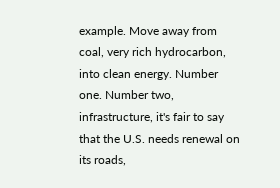example. Move away from coal, very rich hydrocarbon, into clean energy. Number one. Number two, infrastructure, it's fair to say that the U.S. needs renewal on its roads,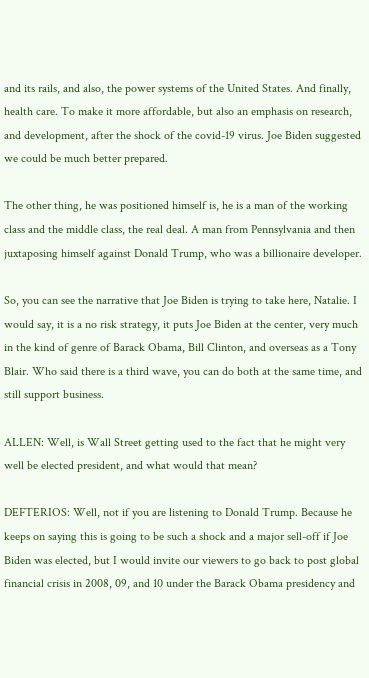and its rails, and also, the power systems of the United States. And finally, health care. To make it more affordable, but also an emphasis on research, and development, after the shock of the covid-19 virus. Joe Biden suggested we could be much better prepared.

The other thing, he was positioned himself is, he is a man of the working class and the middle class, the real deal. A man from Pennsylvania and then juxtaposing himself against Donald Trump, who was a billionaire developer.

So, you can see the narrative that Joe Biden is trying to take here, Natalie. I would say, it is a no risk strategy, it puts Joe Biden at the center, very much in the kind of genre of Barack Obama, Bill Clinton, and overseas as a Tony Blair. Who said there is a third wave, you can do both at the same time, and still support business.

ALLEN: Well, is Wall Street getting used to the fact that he might very well be elected president, and what would that mean?

DEFTERIOS: Well, not if you are listening to Donald Trump. Because he keeps on saying this is going to be such a shock and a major sell-off if Joe Biden was elected, but I would invite our viewers to go back to post global financial crisis in 2008, 09, and 10 under the Barack Obama presidency and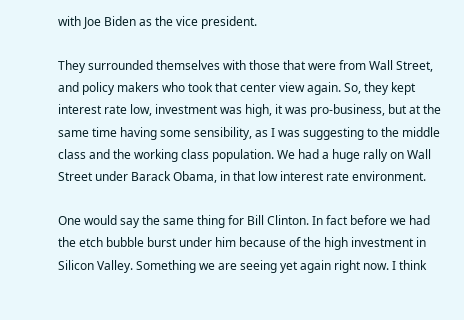with Joe Biden as the vice president.

They surrounded themselves with those that were from Wall Street, and policy makers who took that center view again. So, they kept interest rate low, investment was high, it was pro-business, but at the same time having some sensibility, as I was suggesting to the middle class and the working class population. We had a huge rally on Wall Street under Barack Obama, in that low interest rate environment.

One would say the same thing for Bill Clinton. In fact before we had the etch bubble burst under him because of the high investment in Silicon Valley. Something we are seeing yet again right now. I think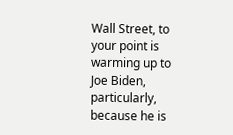Wall Street, to your point is warming up to Joe Biden, particularly, because he is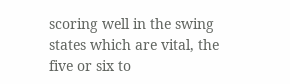scoring well in the swing states which are vital, the five or six to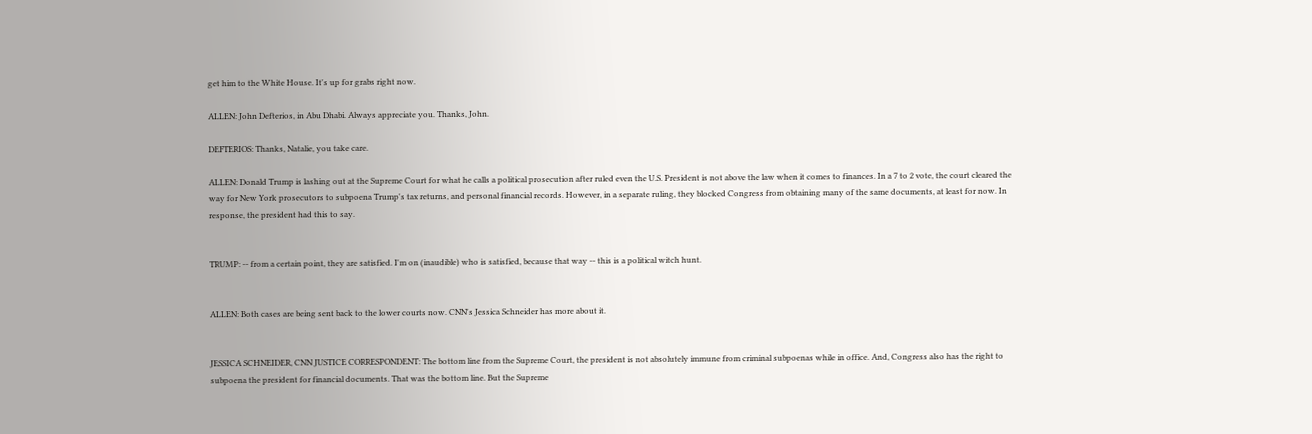get him to the White House. It's up for grabs right now.

ALLEN: John Defterios, in Abu Dhabi. Always appreciate you. Thanks, John.

DEFTERIOS: Thanks, Natalie, you take care.

ALLEN: Donald Trump is lashing out at the Supreme Court for what he calls a political prosecution after ruled even the U.S. President is not above the law when it comes to finances. In a 7 to 2 vote, the court cleared the way for New York prosecutors to subpoena Trump's tax returns, and personal financial records. However, in a separate ruling, they blocked Congress from obtaining many of the same documents, at least for now. In response, the president had this to say.


TRUMP: -- from a certain point, they are satisfied. I'm on (inaudible) who is satisfied, because that way -- this is a political witch hunt.


ALLEN: Both cases are being sent back to the lower courts now. CNN's Jessica Schneider has more about it.


JESSICA SCHNEIDER, CNN JUSTICE CORRESPONDENT: The bottom line from the Supreme Court, the president is not absolutely immune from criminal subpoenas while in office. And, Congress also has the right to subpoena the president for financial documents. That was the bottom line. But the Supreme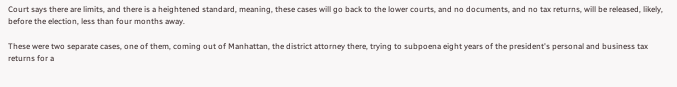Court says there are limits, and there is a heightened standard, meaning, these cases will go back to the lower courts, and no documents, and no tax returns, will be released, likely, before the election, less than four months away.

These were two separate cases, one of them, coming out of Manhattan, the district attorney there, trying to subpoena eight years of the president's personal and business tax returns for a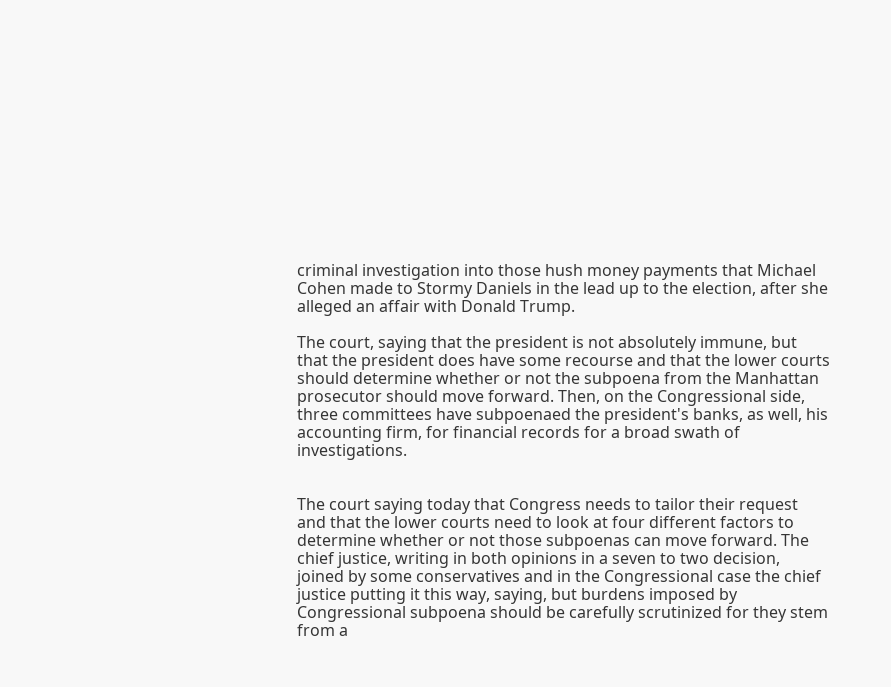criminal investigation into those hush money payments that Michael Cohen made to Stormy Daniels in the lead up to the election, after she alleged an affair with Donald Trump.

The court, saying that the president is not absolutely immune, but that the president does have some recourse and that the lower courts should determine whether or not the subpoena from the Manhattan prosecutor should move forward. Then, on the Congressional side, three committees have subpoenaed the president's banks, as well, his accounting firm, for financial records for a broad swath of investigations.


The court saying today that Congress needs to tailor their request and that the lower courts need to look at four different factors to determine whether or not those subpoenas can move forward. The chief justice, writing in both opinions in a seven to two decision, joined by some conservatives and in the Congressional case the chief justice putting it this way, saying, but burdens imposed by Congressional subpoena should be carefully scrutinized for they stem from a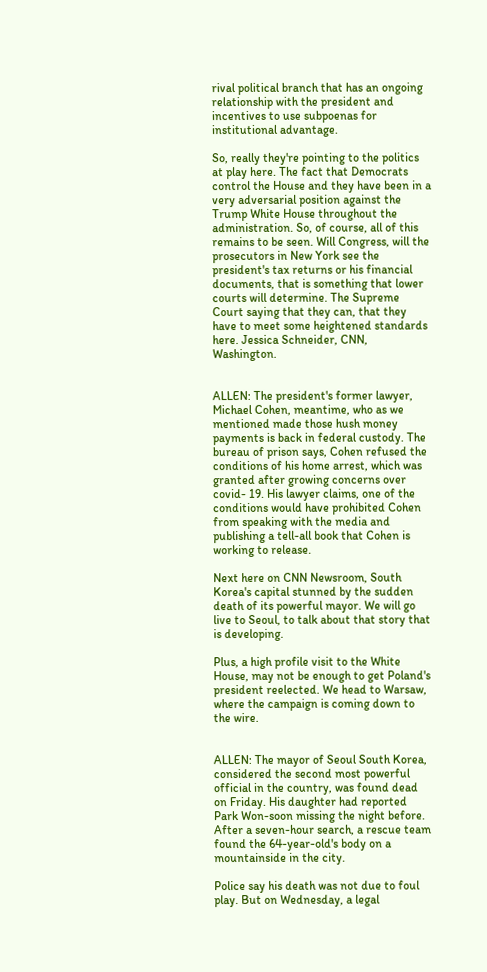rival political branch that has an ongoing relationship with the president and incentives to use subpoenas for institutional advantage.

So, really they're pointing to the politics at play here. The fact that Democrats control the House and they have been in a very adversarial position against the Trump White House throughout the administration. So, of course, all of this remains to be seen. Will Congress, will the prosecutors in New York see the president's tax returns or his financial documents, that is something that lower courts will determine. The Supreme Court saying that they can, that they have to meet some heightened standards here. Jessica Schneider, CNN, Washington.


ALLEN: The president's former lawyer, Michael Cohen, meantime, who as we mentioned made those hush money payments is back in federal custody. The bureau of prison says, Cohen refused the conditions of his home arrest, which was granted after growing concerns over covid- 19. His lawyer claims, one of the conditions would have prohibited Cohen from speaking with the media and publishing a tell-all book that Cohen is working to release.

Next here on CNN Newsroom, South Korea's capital stunned by the sudden death of its powerful mayor. We will go live to Seoul, to talk about that story that is developing.

Plus, a high profile visit to the White House, may not be enough to get Poland's president reelected. We head to Warsaw, where the campaign is coming down to the wire.


ALLEN: The mayor of Seoul South Korea, considered the second most powerful official in the country, was found dead on Friday. His daughter had reported Park Won-soon missing the night before. After a seven-hour search, a rescue team found the 64-year-old's body on a mountainside in the city.

Police say his death was not due to foul play. But on Wednesday, a legal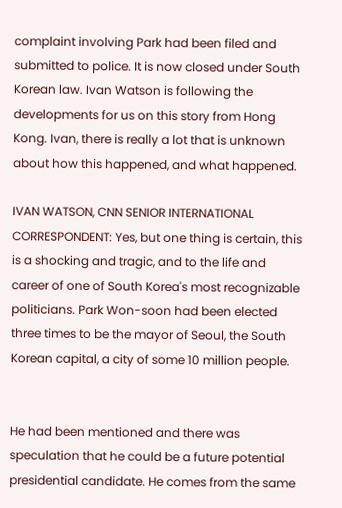complaint involving Park had been filed and submitted to police. It is now closed under South Korean law. Ivan Watson is following the developments for us on this story from Hong Kong. Ivan, there is really a lot that is unknown about how this happened, and what happened.

IVAN WATSON, CNN SENIOR INTERNATIONAL CORRESPONDENT: Yes, but one thing is certain, this is a shocking and tragic, and to the life and career of one of South Korea's most recognizable politicians. Park Won-soon had been elected three times to be the mayor of Seoul, the South Korean capital, a city of some 10 million people.


He had been mentioned and there was speculation that he could be a future potential presidential candidate. He comes from the same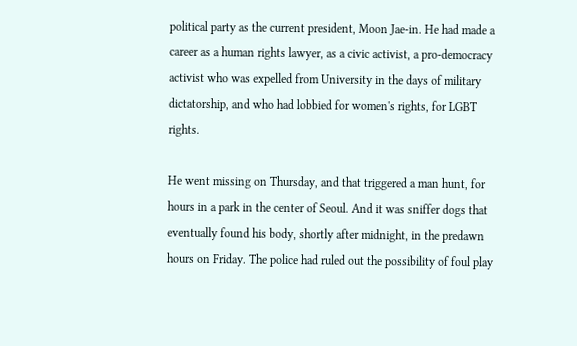political party as the current president, Moon Jae-in. He had made a career as a human rights lawyer, as a civic activist, a pro-democracy activist who was expelled from University in the days of military dictatorship, and who had lobbied for women's rights, for LGBT rights.

He went missing on Thursday, and that triggered a man hunt, for hours in a park in the center of Seoul. And it was sniffer dogs that eventually found his body, shortly after midnight, in the predawn hours on Friday. The police had ruled out the possibility of foul play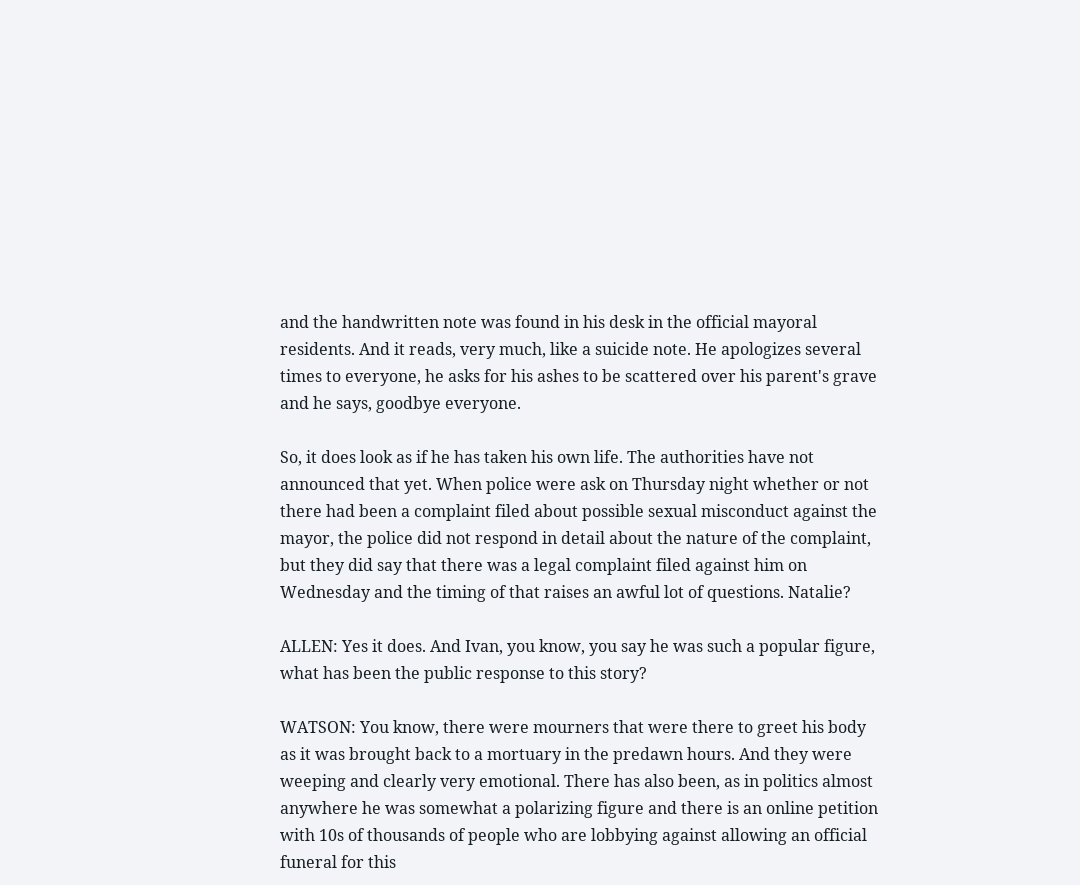and the handwritten note was found in his desk in the official mayoral residents. And it reads, very much, like a suicide note. He apologizes several times to everyone, he asks for his ashes to be scattered over his parent's grave and he says, goodbye everyone.

So, it does look as if he has taken his own life. The authorities have not announced that yet. When police were ask on Thursday night whether or not there had been a complaint filed about possible sexual misconduct against the mayor, the police did not respond in detail about the nature of the complaint, but they did say that there was a legal complaint filed against him on Wednesday and the timing of that raises an awful lot of questions. Natalie?

ALLEN: Yes it does. And Ivan, you know, you say he was such a popular figure, what has been the public response to this story?

WATSON: You know, there were mourners that were there to greet his body as it was brought back to a mortuary in the predawn hours. And they were weeping and clearly very emotional. There has also been, as in politics almost anywhere he was somewhat a polarizing figure and there is an online petition with 10s of thousands of people who are lobbying against allowing an official funeral for this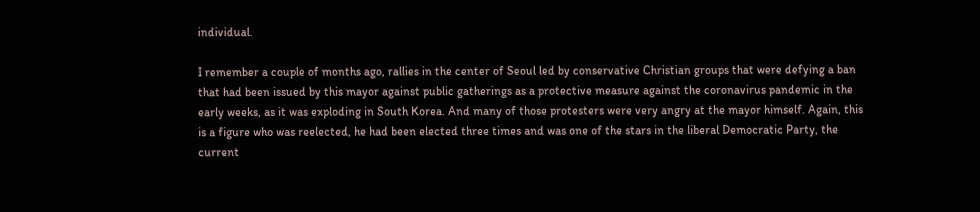individual.

I remember a couple of months ago, rallies in the center of Seoul led by conservative Christian groups that were defying a ban that had been issued by this mayor against public gatherings as a protective measure against the coronavirus pandemic in the early weeks, as it was exploding in South Korea. And many of those protesters were very angry at the mayor himself. Again, this is a figure who was reelected, he had been elected three times and was one of the stars in the liberal Democratic Party, the current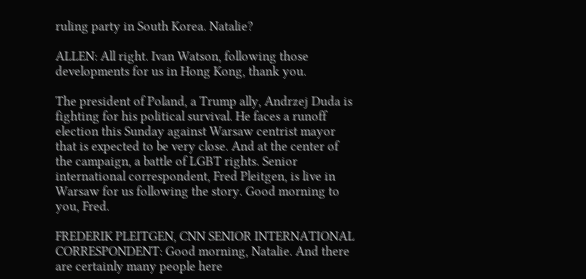ruling party in South Korea. Natalie?

ALLEN: All right. Ivan Watson, following those developments for us in Hong Kong, thank you.

The president of Poland, a Trump ally, Andrzej Duda is fighting for his political survival. He faces a runoff election this Sunday against Warsaw centrist mayor that is expected to be very close. And at the center of the campaign, a battle of LGBT rights. Senior international correspondent, Fred Pleitgen, is live in Warsaw for us following the story. Good morning to you, Fred.

FREDERIK PLEITGEN, CNN SENIOR INTERNATIONAL CORRESPONDENT: Good morning, Natalie. And there are certainly many people here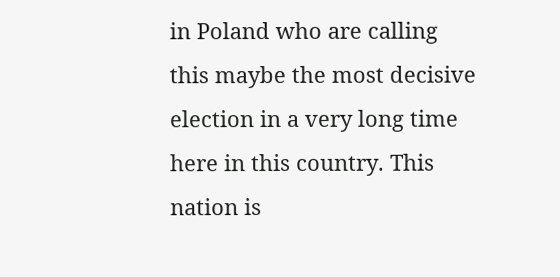in Poland who are calling this maybe the most decisive election in a very long time here in this country. This nation is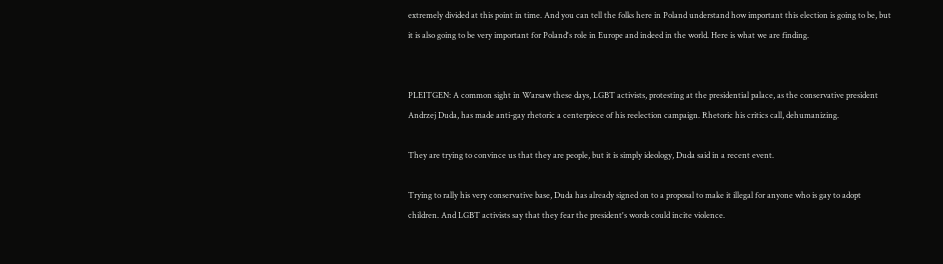extremely divided at this point in time. And you can tell the folks here in Poland understand how important this election is going to be, but it is also going to be very important for Poland's role in Europe and indeed in the world. Here is what we are finding.


PLEITGEN: A common sight in Warsaw these days, LGBT activists, protesting at the presidential palace, as the conservative president Andrzej Duda, has made anti-gay rhetoric a centerpiece of his reelection campaign. Rhetoric his critics call, dehumanizing.

They are trying to convince us that they are people, but it is simply ideology, Duda said in a recent event.

Trying to rally his very conservative base, Duda has already signed on to a proposal to make it illegal for anyone who is gay to adopt children. And LGBT activists say that they fear the president's words could incite violence.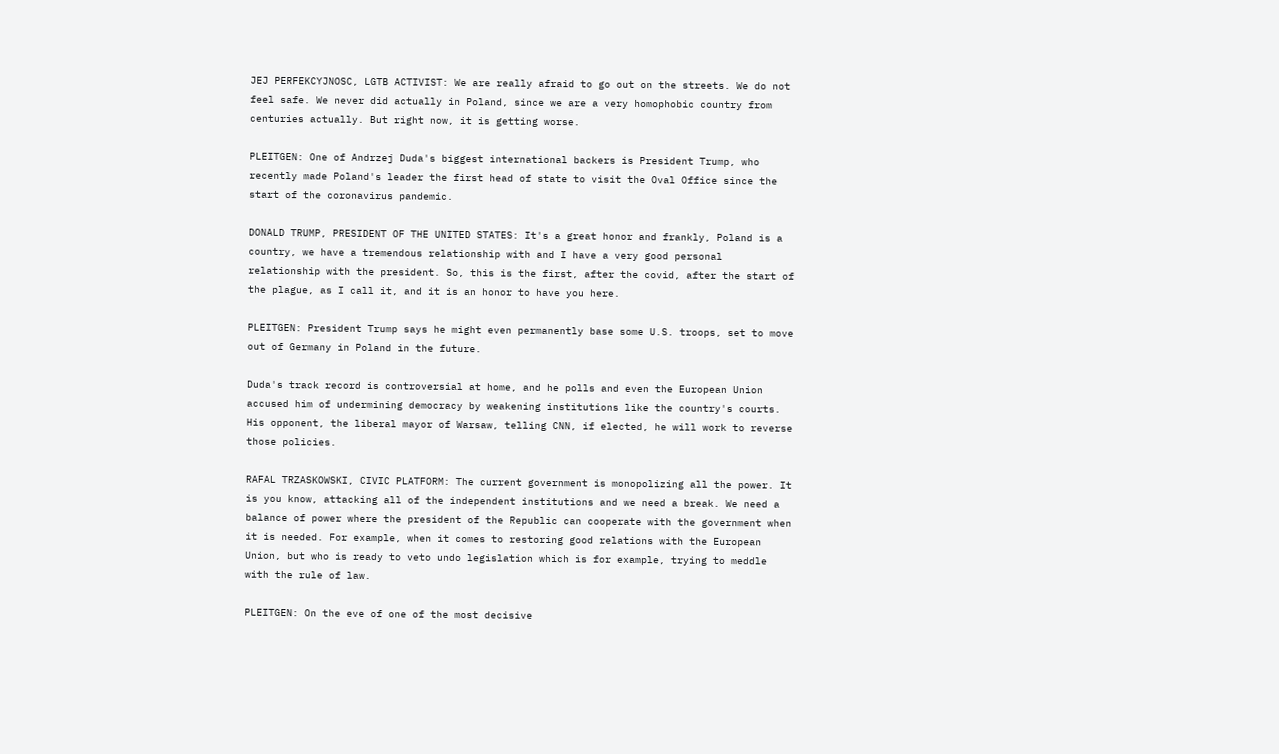JEJ PERFEKCYJNOSC, LGTB ACTIVIST: We are really afraid to go out on the streets. We do not feel safe. We never did actually in Poland, since we are a very homophobic country from centuries actually. But right now, it is getting worse.

PLEITGEN: One of Andrzej Duda's biggest international backers is President Trump, who recently made Poland's leader the first head of state to visit the Oval Office since the start of the coronavirus pandemic.

DONALD TRUMP, PRESIDENT OF THE UNITED STATES: It's a great honor and frankly, Poland is a country, we have a tremendous relationship with and I have a very good personal relationship with the president. So, this is the first, after the covid, after the start of the plague, as I call it, and it is an honor to have you here.

PLEITGEN: President Trump says he might even permanently base some U.S. troops, set to move out of Germany in Poland in the future.

Duda's track record is controversial at home, and he polls and even the European Union accused him of undermining democracy by weakening institutions like the country's courts. His opponent, the liberal mayor of Warsaw, telling CNN, if elected, he will work to reverse those policies.

RAFAL TRZASKOWSKI, CIVIC PLATFORM: The current government is monopolizing all the power. It is you know, attacking all of the independent institutions and we need a break. We need a balance of power where the president of the Republic can cooperate with the government when it is needed. For example, when it comes to restoring good relations with the European Union, but who is ready to veto undo legislation which is for example, trying to meddle with the rule of law.

PLEITGEN: On the eve of one of the most decisive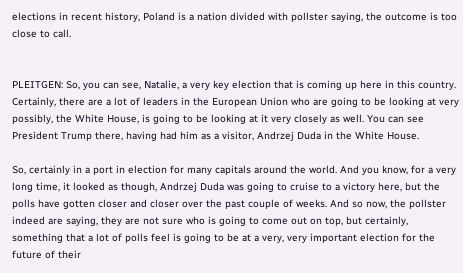elections in recent history, Poland is a nation divided with pollster saying, the outcome is too close to call.


PLEITGEN: So, you can see, Natalie, a very key election that is coming up here in this country. Certainly, there are a lot of leaders in the European Union who are going to be looking at very possibly, the White House, is going to be looking at it very closely as well. You can see President Trump there, having had him as a visitor, Andrzej Duda in the White House.

So, certainly in a port in election for many capitals around the world. And you know, for a very long time, it looked as though, Andrzej Duda was going to cruise to a victory here, but the polls have gotten closer and closer over the past couple of weeks. And so now, the pollster indeed are saying, they are not sure who is going to come out on top, but certainly, something that a lot of polls feel is going to be at a very, very important election for the future of their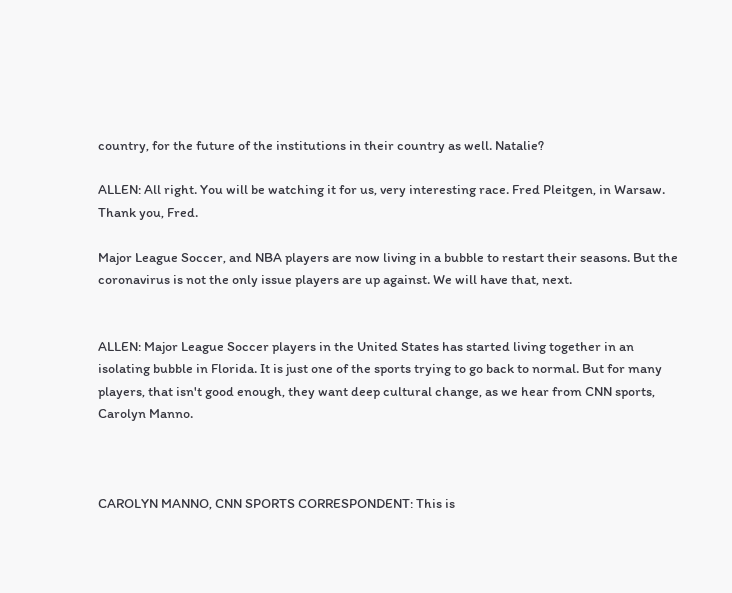country, for the future of the institutions in their country as well. Natalie?

ALLEN: All right. You will be watching it for us, very interesting race. Fred Pleitgen, in Warsaw. Thank you, Fred.

Major League Soccer, and NBA players are now living in a bubble to restart their seasons. But the coronavirus is not the only issue players are up against. We will have that, next.


ALLEN: Major League Soccer players in the United States has started living together in an isolating bubble in Florida. It is just one of the sports trying to go back to normal. But for many players, that isn't good enough, they want deep cultural change, as we hear from CNN sports, Carolyn Manno.



CAROLYN MANNO, CNN SPORTS CORRESPONDENT: This is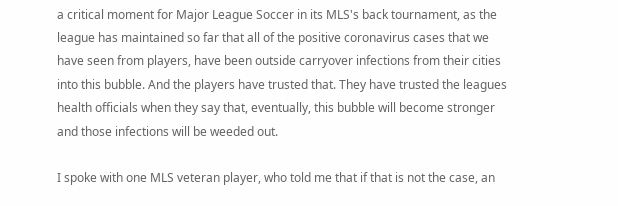a critical moment for Major League Soccer in its MLS's back tournament, as the league has maintained so far that all of the positive coronavirus cases that we have seen from players, have been outside carryover infections from their cities into this bubble. And the players have trusted that. They have trusted the leagues health officials when they say that, eventually, this bubble will become stronger and those infections will be weeded out.

I spoke with one MLS veteran player, who told me that if that is not the case, an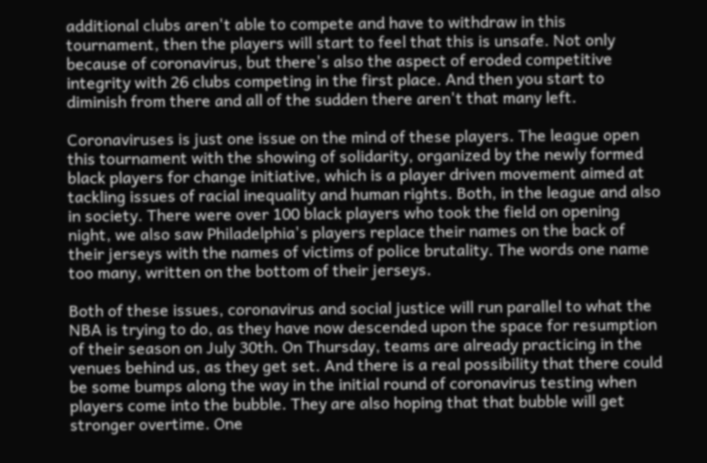additional clubs aren't able to compete and have to withdraw in this tournament, then the players will start to feel that this is unsafe. Not only because of coronavirus, but there's also the aspect of eroded competitive integrity with 26 clubs competing in the first place. And then you start to diminish from there and all of the sudden there aren't that many left.

Coronaviruses is just one issue on the mind of these players. The league open this tournament with the showing of solidarity, organized by the newly formed black players for change initiative, which is a player driven movement aimed at tackling issues of racial inequality and human rights. Both, in the league and also in society. There were over 100 black players who took the field on opening night, we also saw Philadelphia's players replace their names on the back of their jerseys with the names of victims of police brutality. The words one name too many, written on the bottom of their jerseys.

Both of these issues, coronavirus and social justice will run parallel to what the NBA is trying to do, as they have now descended upon the space for resumption of their season on July 30th. On Thursday, teams are already practicing in the venues behind us, as they get set. And there is a real possibility that there could be some bumps along the way in the initial round of coronavirus testing when players come into the bubble. They are also hoping that that bubble will get stronger overtime. One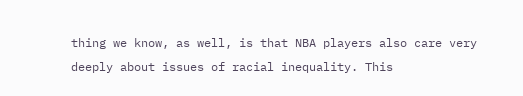thing we know, as well, is that NBA players also care very deeply about issues of racial inequality. This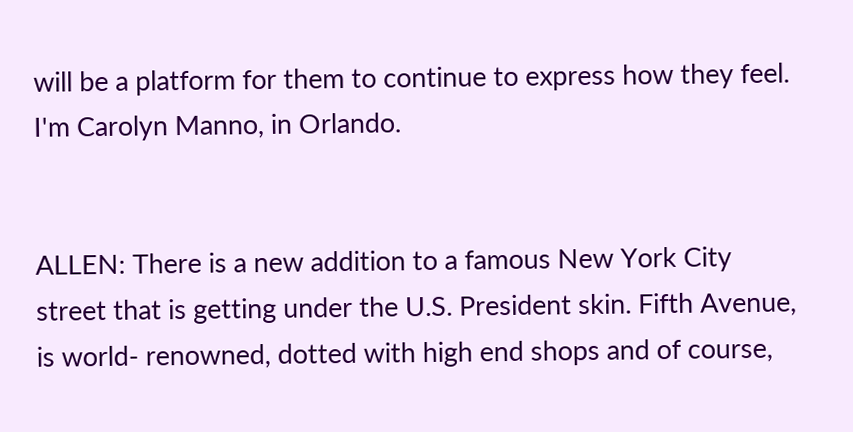will be a platform for them to continue to express how they feel. I'm Carolyn Manno, in Orlando.


ALLEN: There is a new addition to a famous New York City street that is getting under the U.S. President skin. Fifth Avenue, is world- renowned, dotted with high end shops and of course,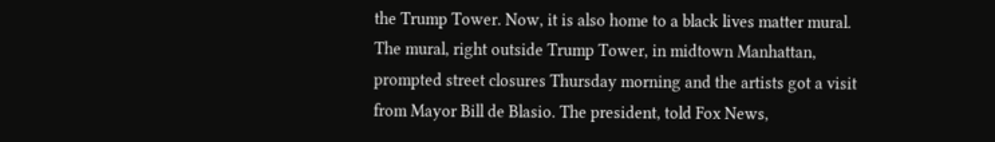the Trump Tower. Now, it is also home to a black lives matter mural. The mural, right outside Trump Tower, in midtown Manhattan, prompted street closures Thursday morning and the artists got a visit from Mayor Bill de Blasio. The president, told Fox News,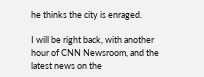he thinks the city is enraged.

I will be right back, with another hour of CNN Newsroom, and the latest news on the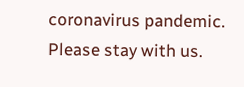coronavirus pandemic. Please stay with us.